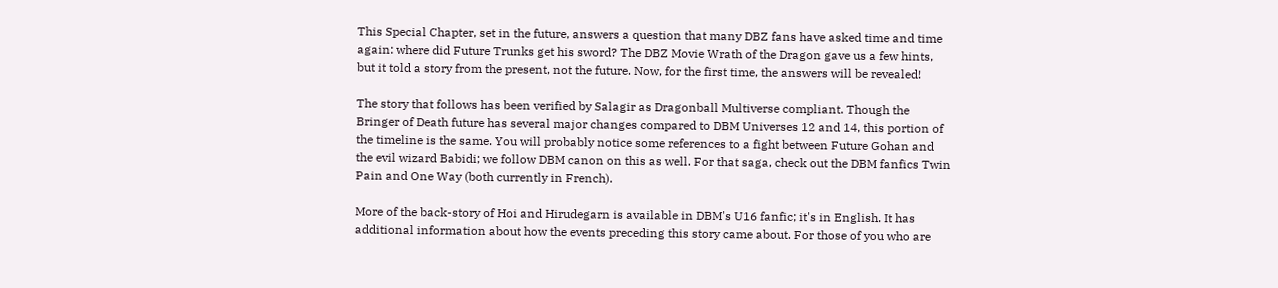This Special Chapter, set in the future, answers a question that many DBZ fans have asked time and time again: where did Future Trunks get his sword? The DBZ Movie Wrath of the Dragon gave us a few hints, but it told a story from the present, not the future. Now, for the first time, the answers will be revealed!

The story that follows has been verified by Salagir as Dragonball Multiverse compliant. Though the Bringer of Death future has several major changes compared to DBM Universes 12 and 14, this portion of the timeline is the same. You will probably notice some references to a fight between Future Gohan and the evil wizard Babidi; we follow DBM canon on this as well. For that saga, check out the DBM fanfics Twin Pain and One Way (both currently in French).

More of the back-story of Hoi and Hirudegarn is available in DBM's U16 fanfic; it's in English. It has additional information about how the events preceding this story came about. For those of you who are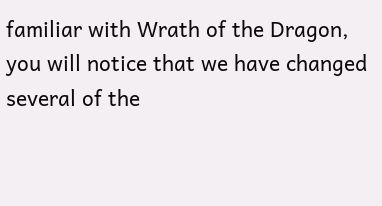familiar with Wrath of the Dragon, you will notice that we have changed several of the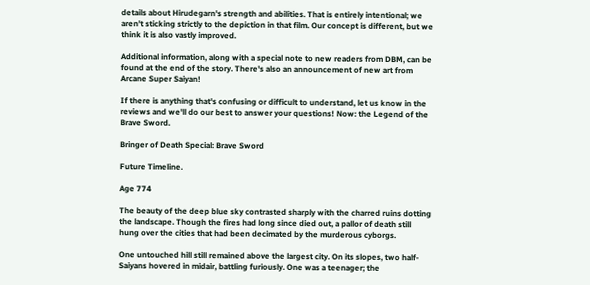details about Hirudegarn's strength and abilities. That is entirely intentional; we aren't sticking strictly to the depiction in that film. Our concept is different, but we think it is also vastly improved.

Additional information, along with a special note to new readers from DBM, can be found at the end of the story. There's also an announcement of new art from Arcane Super Saiyan!

If there is anything that's confusing or difficult to understand, let us know in the reviews and we'll do our best to answer your questions! Now: the Legend of the Brave Sword.

Bringer of Death Special: Brave Sword

Future Timeline.

Age 774

The beauty of the deep blue sky contrasted sharply with the charred ruins dotting the landscape. Though the fires had long since died out, a pallor of death still hung over the cities that had been decimated by the murderous cyborgs.

One untouched hill still remained above the largest city. On its slopes, two half-Saiyans hovered in midair, battling furiously. One was a teenager; the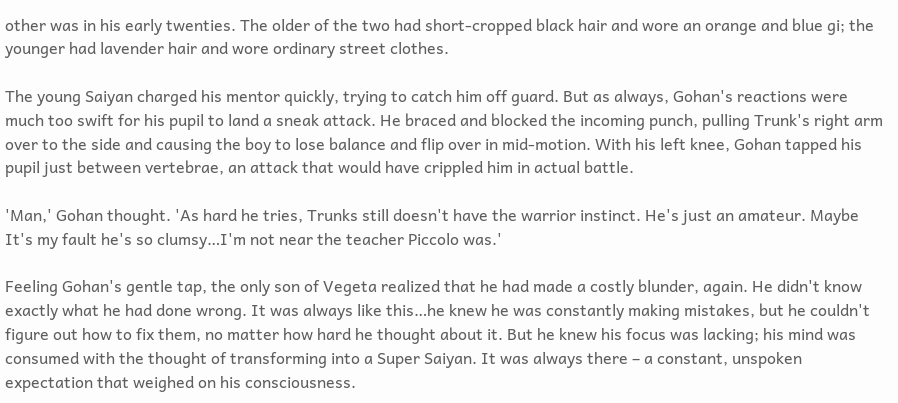other was in his early twenties. The older of the two had short-cropped black hair and wore an orange and blue gi; the younger had lavender hair and wore ordinary street clothes.

The young Saiyan charged his mentor quickly, trying to catch him off guard. But as always, Gohan's reactions were much too swift for his pupil to land a sneak attack. He braced and blocked the incoming punch, pulling Trunk's right arm over to the side and causing the boy to lose balance and flip over in mid-motion. With his left knee, Gohan tapped his pupil just between vertebrae, an attack that would have crippled him in actual battle.

'Man,' Gohan thought. 'As hard he tries, Trunks still doesn't have the warrior instinct. He's just an amateur. Maybe It's my fault he's so clumsy…I'm not near the teacher Piccolo was.'

Feeling Gohan's gentle tap, the only son of Vegeta realized that he had made a costly blunder, again. He didn't know exactly what he had done wrong. It was always like this…he knew he was constantly making mistakes, but he couldn't figure out how to fix them, no matter how hard he thought about it. But he knew his focus was lacking; his mind was consumed with the thought of transforming into a Super Saiyan. It was always there – a constant, unspoken expectation that weighed on his consciousness.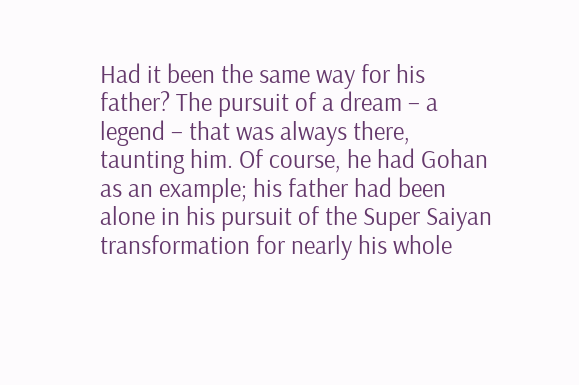Had it been the same way for his father? The pursuit of a dream – a legend – that was always there, taunting him. Of course, he had Gohan as an example; his father had been alone in his pursuit of the Super Saiyan transformation for nearly his whole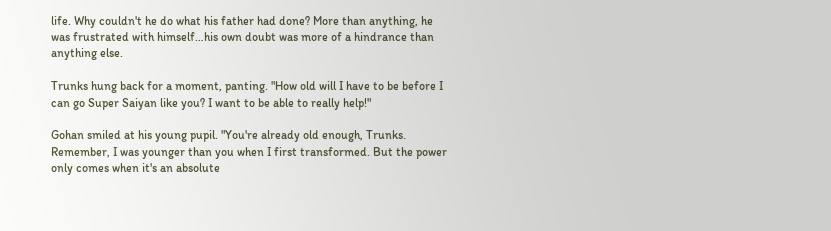life. Why couldn't he do what his father had done? More than anything, he was frustrated with himself…his own doubt was more of a hindrance than anything else.

Trunks hung back for a moment, panting. "How old will I have to be before I can go Super Saiyan like you? I want to be able to really help!"

Gohan smiled at his young pupil. "You're already old enough, Trunks. Remember, I was younger than you when I first transformed. But the power only comes when it's an absolute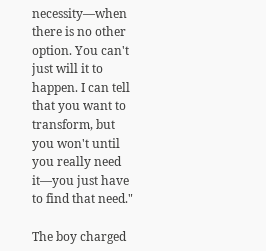necessity—when there is no other option. You can't just will it to happen. I can tell that you want to transform, but you won't until you really need it—you just have to find that need."

The boy charged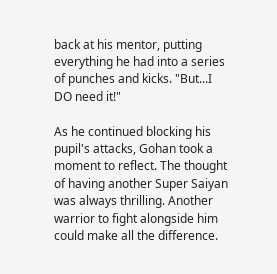back at his mentor, putting everything he had into a series of punches and kicks. "But...I DO need it!"

As he continued blocking his pupil's attacks, Gohan took a moment to reflect. The thought of having another Super Saiyan was always thrilling. Another warrior to fight alongside him could make all the difference.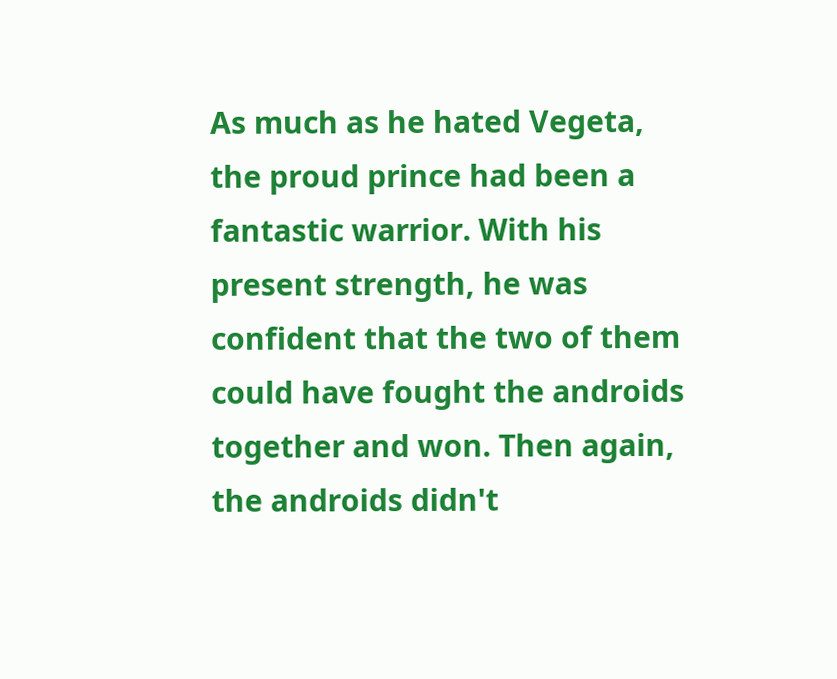As much as he hated Vegeta, the proud prince had been a fantastic warrior. With his present strength, he was confident that the two of them could have fought the androids together and won. Then again, the androids didn't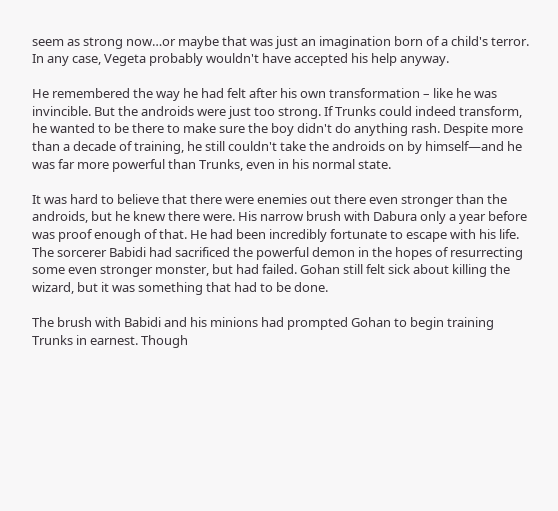seem as strong now…or maybe that was just an imagination born of a child's terror. In any case, Vegeta probably wouldn't have accepted his help anyway.

He remembered the way he had felt after his own transformation – like he was invincible. But the androids were just too strong. If Trunks could indeed transform, he wanted to be there to make sure the boy didn't do anything rash. Despite more than a decade of training, he still couldn't take the androids on by himself—and he was far more powerful than Trunks, even in his normal state.

It was hard to believe that there were enemies out there even stronger than the androids, but he knew there were. His narrow brush with Dabura only a year before was proof enough of that. He had been incredibly fortunate to escape with his life. The sorcerer Babidi had sacrificed the powerful demon in the hopes of resurrecting some even stronger monster, but had failed. Gohan still felt sick about killing the wizard, but it was something that had to be done.

The brush with Babidi and his minions had prompted Gohan to begin training Trunks in earnest. Though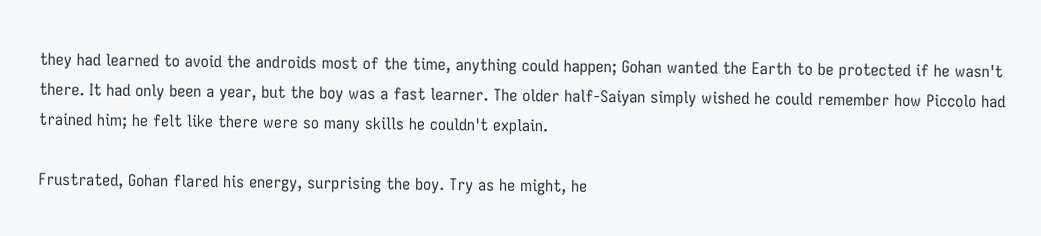they had learned to avoid the androids most of the time, anything could happen; Gohan wanted the Earth to be protected if he wasn't there. It had only been a year, but the boy was a fast learner. The older half-Saiyan simply wished he could remember how Piccolo had trained him; he felt like there were so many skills he couldn't explain.

Frustrated, Gohan flared his energy, surprising the boy. Try as he might, he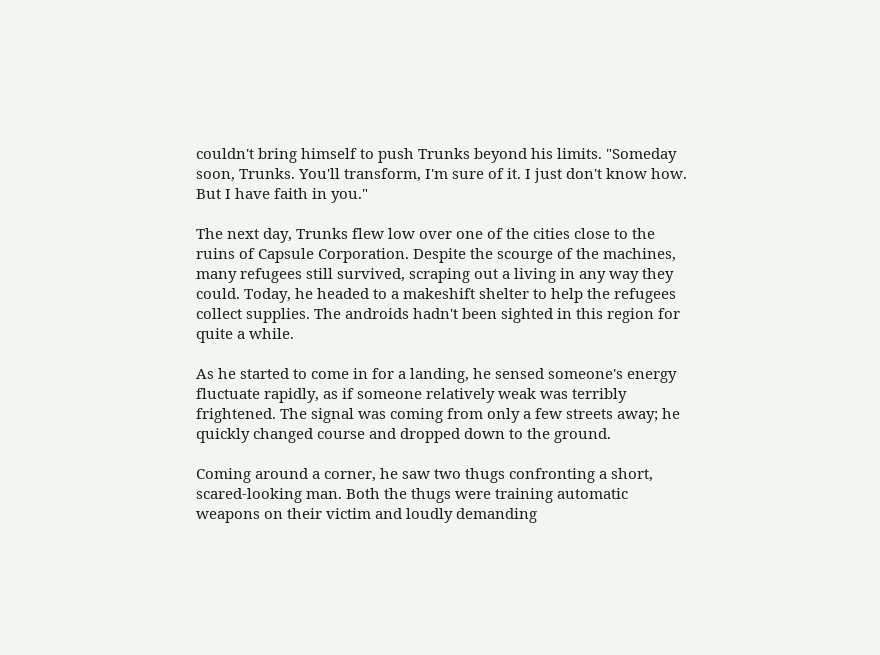couldn't bring himself to push Trunks beyond his limits. "Someday soon, Trunks. You'll transform, I'm sure of it. I just don't know how. But I have faith in you."

The next day, Trunks flew low over one of the cities close to the ruins of Capsule Corporation. Despite the scourge of the machines, many refugees still survived, scraping out a living in any way they could. Today, he headed to a makeshift shelter to help the refugees collect supplies. The androids hadn't been sighted in this region for quite a while.

As he started to come in for a landing, he sensed someone's energy fluctuate rapidly, as if someone relatively weak was terribly frightened. The signal was coming from only a few streets away; he quickly changed course and dropped down to the ground.

Coming around a corner, he saw two thugs confronting a short, scared-looking man. Both the thugs were training automatic weapons on their victim and loudly demanding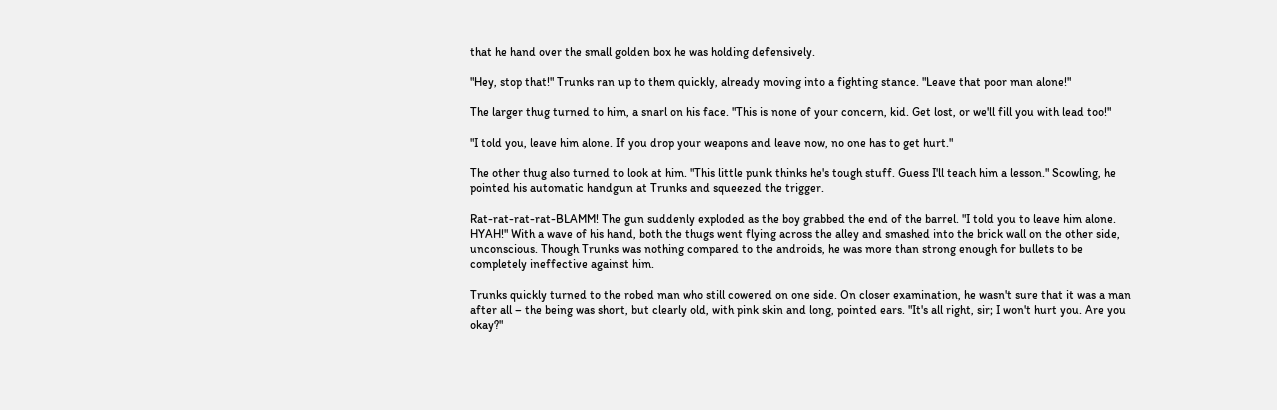that he hand over the small golden box he was holding defensively.

"Hey, stop that!" Trunks ran up to them quickly, already moving into a fighting stance. "Leave that poor man alone!"

The larger thug turned to him, a snarl on his face. "This is none of your concern, kid. Get lost, or we'll fill you with lead too!"

"I told you, leave him alone. If you drop your weapons and leave now, no one has to get hurt."

The other thug also turned to look at him. "This little punk thinks he's tough stuff. Guess I'll teach him a lesson." Scowling, he pointed his automatic handgun at Trunks and squeezed the trigger.

Rat-rat-rat-rat-BLAMM! The gun suddenly exploded as the boy grabbed the end of the barrel. "I told you to leave him alone. HYAH!" With a wave of his hand, both the thugs went flying across the alley and smashed into the brick wall on the other side, unconscious. Though Trunks was nothing compared to the androids, he was more than strong enough for bullets to be completely ineffective against him.

Trunks quickly turned to the robed man who still cowered on one side. On closer examination, he wasn't sure that it was a man after all – the being was short, but clearly old, with pink skin and long, pointed ears. "It's all right, sir; I won't hurt you. Are you okay?"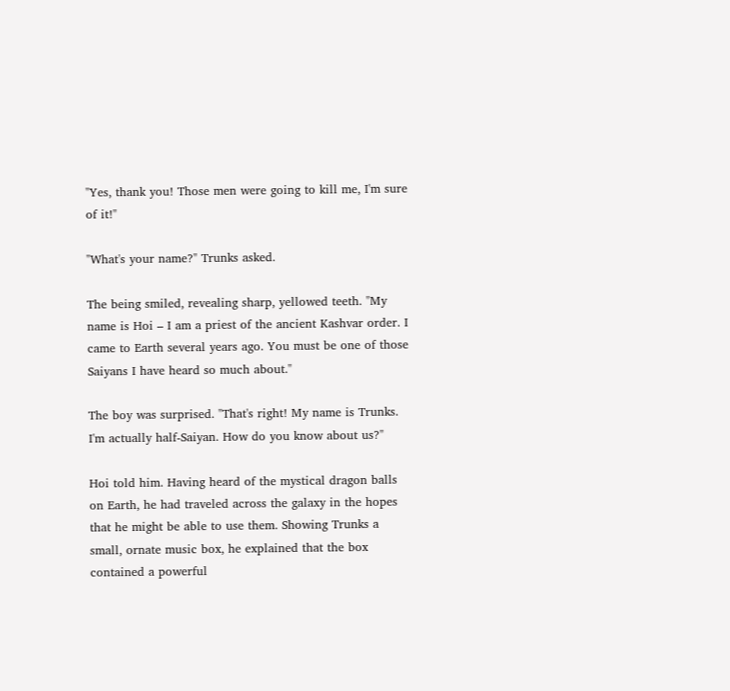"Yes, thank you! Those men were going to kill me, I'm sure of it!"

"What's your name?" Trunks asked.

The being smiled, revealing sharp, yellowed teeth. "My name is Hoi – I am a priest of the ancient Kashvar order. I came to Earth several years ago. You must be one of those Saiyans I have heard so much about."

The boy was surprised. "That's right! My name is Trunks. I'm actually half-Saiyan. How do you know about us?"

Hoi told him. Having heard of the mystical dragon balls on Earth, he had traveled across the galaxy in the hopes that he might be able to use them. Showing Trunks a small, ornate music box, he explained that the box contained a powerful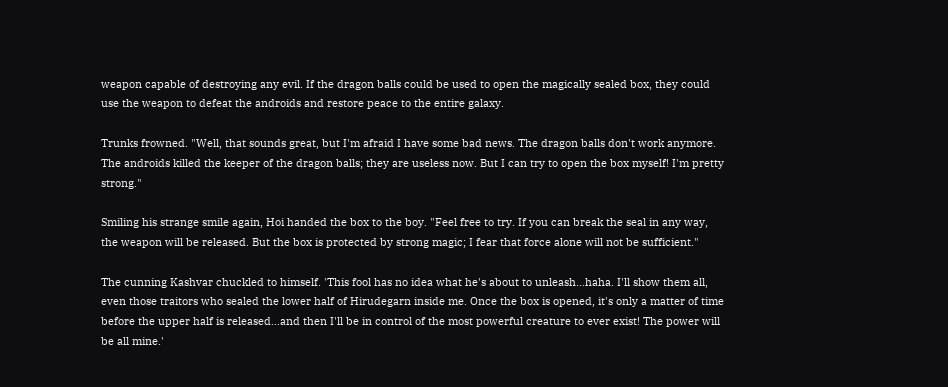weapon capable of destroying any evil. If the dragon balls could be used to open the magically sealed box, they could use the weapon to defeat the androids and restore peace to the entire galaxy.

Trunks frowned. "Well, that sounds great, but I'm afraid I have some bad news. The dragon balls don't work anymore. The androids killed the keeper of the dragon balls; they are useless now. But I can try to open the box myself! I'm pretty strong."

Smiling his strange smile again, Hoi handed the box to the boy. "Feel free to try. If you can break the seal in any way, the weapon will be released. But the box is protected by strong magic; I fear that force alone will not be sufficient."

The cunning Kashvar chuckled to himself. 'This fool has no idea what he's about to unleash…haha. I'll show them all, even those traitors who sealed the lower half of Hirudegarn inside me. Once the box is opened, it's only a matter of time before the upper half is released…and then I'll be in control of the most powerful creature to ever exist! The power will be all mine.'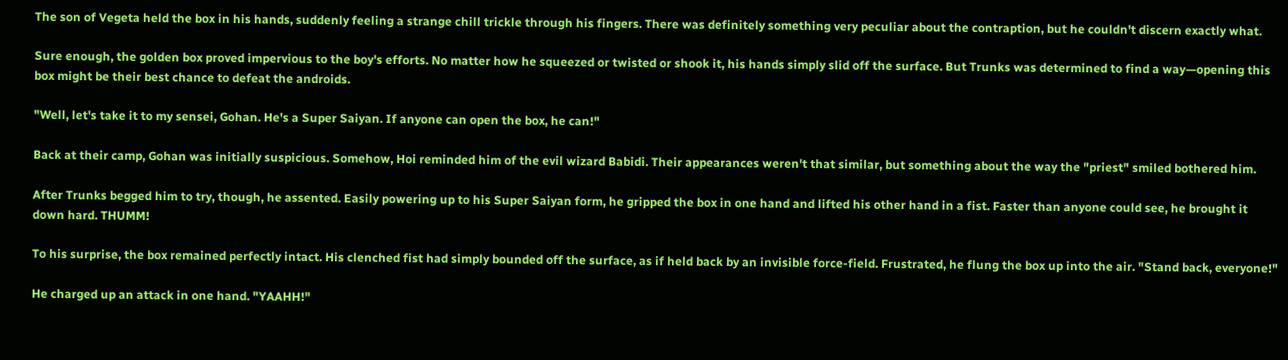The son of Vegeta held the box in his hands, suddenly feeling a strange chill trickle through his fingers. There was definitely something very peculiar about the contraption, but he couldn't discern exactly what.

Sure enough, the golden box proved impervious to the boy's efforts. No matter how he squeezed or twisted or shook it, his hands simply slid off the surface. But Trunks was determined to find a way—opening this box might be their best chance to defeat the androids.

"Well, let's take it to my sensei, Gohan. He's a Super Saiyan. If anyone can open the box, he can!"

Back at their camp, Gohan was initially suspicious. Somehow, Hoi reminded him of the evil wizard Babidi. Their appearances weren't that similar, but something about the way the "priest" smiled bothered him.

After Trunks begged him to try, though, he assented. Easily powering up to his Super Saiyan form, he gripped the box in one hand and lifted his other hand in a fist. Faster than anyone could see, he brought it down hard. THUMM!

To his surprise, the box remained perfectly intact. His clenched fist had simply bounded off the surface, as if held back by an invisible force-field. Frustrated, he flung the box up into the air. "Stand back, everyone!"

He charged up an attack in one hand. "YAAHH!"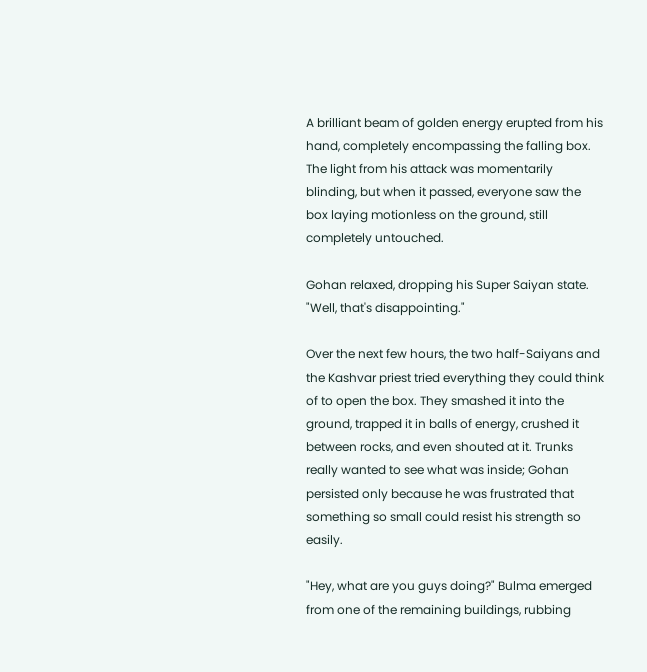A brilliant beam of golden energy erupted from his hand, completely encompassing the falling box. The light from his attack was momentarily blinding, but when it passed, everyone saw the box laying motionless on the ground, still completely untouched.

Gohan relaxed, dropping his Super Saiyan state. "Well, that's disappointing."

Over the next few hours, the two half-Saiyans and the Kashvar priest tried everything they could think of to open the box. They smashed it into the ground, trapped it in balls of energy, crushed it between rocks, and even shouted at it. Trunks really wanted to see what was inside; Gohan persisted only because he was frustrated that something so small could resist his strength so easily.

"Hey, what are you guys doing?" Bulma emerged from one of the remaining buildings, rubbing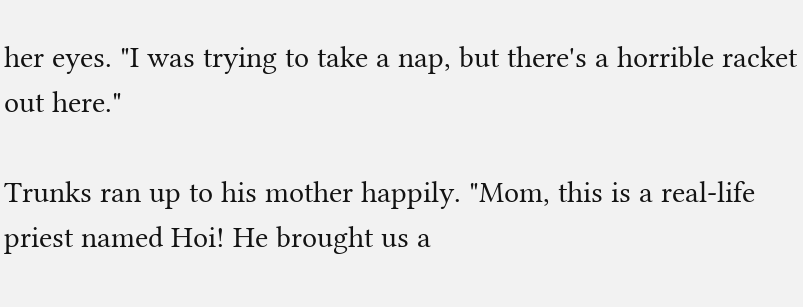her eyes. "I was trying to take a nap, but there's a horrible racket out here."

Trunks ran up to his mother happily. "Mom, this is a real-life priest named Hoi! He brought us a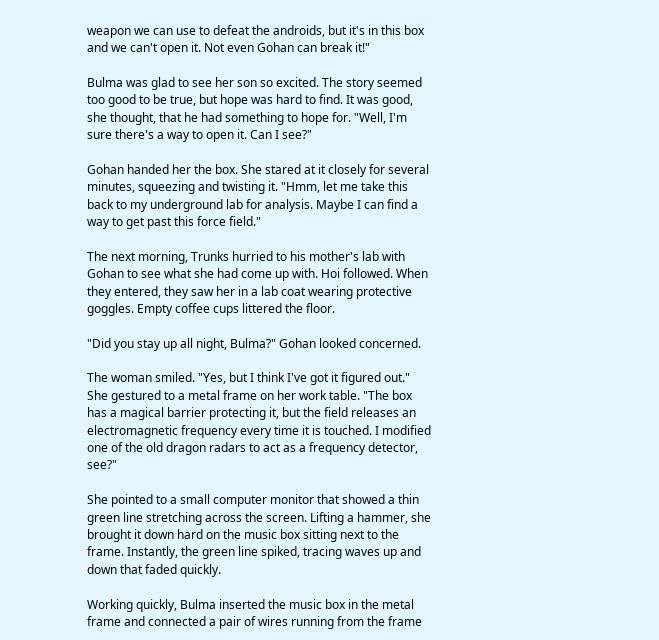weapon we can use to defeat the androids, but it's in this box and we can't open it. Not even Gohan can break it!"

Bulma was glad to see her son so excited. The story seemed too good to be true, but hope was hard to find. It was good, she thought, that he had something to hope for. "Well, I'm sure there's a way to open it. Can I see?"

Gohan handed her the box. She stared at it closely for several minutes, squeezing and twisting it. "Hmm, let me take this back to my underground lab for analysis. Maybe I can find a way to get past this force field."

The next morning, Trunks hurried to his mother's lab with Gohan to see what she had come up with. Hoi followed. When they entered, they saw her in a lab coat wearing protective goggles. Empty coffee cups littered the floor.

"Did you stay up all night, Bulma?" Gohan looked concerned.

The woman smiled. "Yes, but I think I've got it figured out." She gestured to a metal frame on her work table. "The box has a magical barrier protecting it, but the field releases an electromagnetic frequency every time it is touched. I modified one of the old dragon radars to act as a frequency detector, see?"

She pointed to a small computer monitor that showed a thin green line stretching across the screen. Lifting a hammer, she brought it down hard on the music box sitting next to the frame. Instantly, the green line spiked, tracing waves up and down that faded quickly.

Working quickly, Bulma inserted the music box in the metal frame and connected a pair of wires running from the frame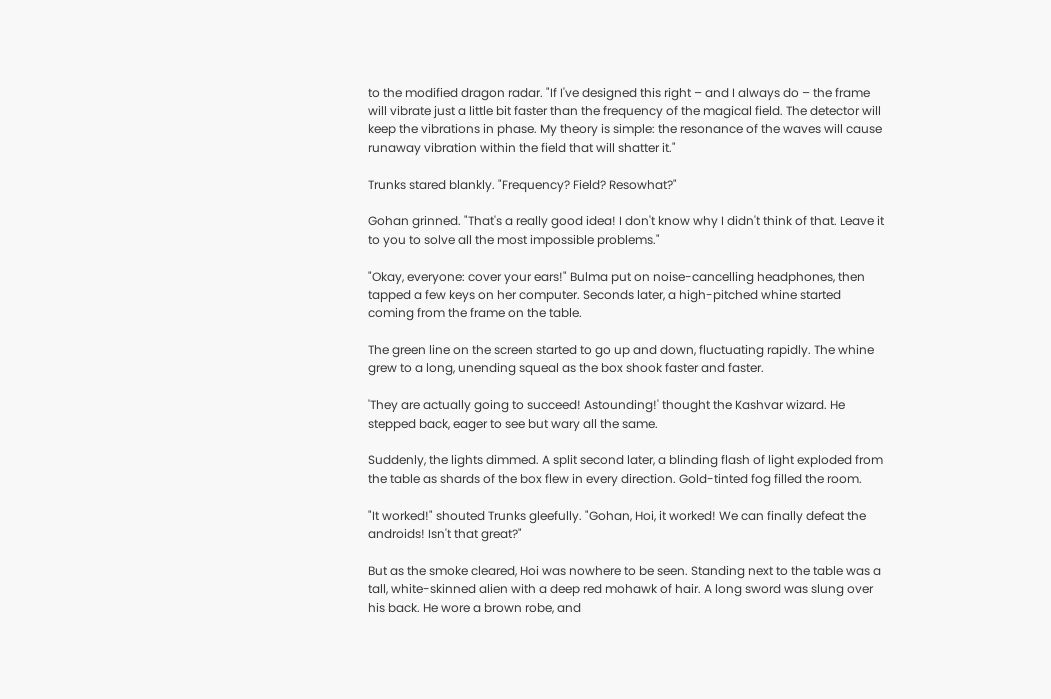to the modified dragon radar. "If I've designed this right – and I always do – the frame will vibrate just a little bit faster than the frequency of the magical field. The detector will keep the vibrations in phase. My theory is simple: the resonance of the waves will cause runaway vibration within the field that will shatter it."

Trunks stared blankly. "Frequency? Field? Resowhat?"

Gohan grinned. "That's a really good idea! I don't know why I didn't think of that. Leave it to you to solve all the most impossible problems."

"Okay, everyone: cover your ears!" Bulma put on noise-cancelling headphones, then tapped a few keys on her computer. Seconds later, a high-pitched whine started coming from the frame on the table.

The green line on the screen started to go up and down, fluctuating rapidly. The whine grew to a long, unending squeal as the box shook faster and faster.

'They are actually going to succeed! Astounding!' thought the Kashvar wizard. He stepped back, eager to see but wary all the same.

Suddenly, the lights dimmed. A split second later, a blinding flash of light exploded from the table as shards of the box flew in every direction. Gold-tinted fog filled the room.

"It worked!" shouted Trunks gleefully. "Gohan, Hoi, it worked! We can finally defeat the androids! Isn't that great?"

But as the smoke cleared, Hoi was nowhere to be seen. Standing next to the table was a tall, white-skinned alien with a deep red mohawk of hair. A long sword was slung over his back. He wore a brown robe, and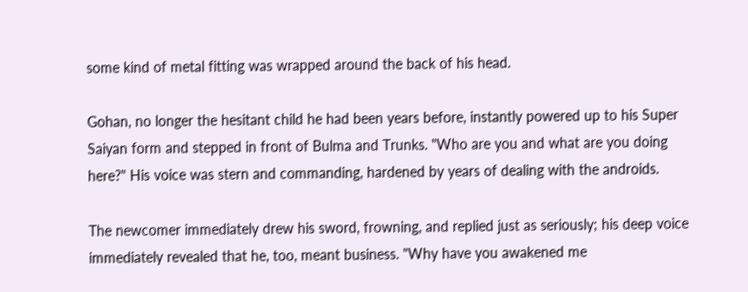some kind of metal fitting was wrapped around the back of his head.

Gohan, no longer the hesitant child he had been years before, instantly powered up to his Super Saiyan form and stepped in front of Bulma and Trunks. "Who are you and what are you doing here?" His voice was stern and commanding, hardened by years of dealing with the androids.

The newcomer immediately drew his sword, frowning, and replied just as seriously; his deep voice immediately revealed that he, too, meant business. "Why have you awakened me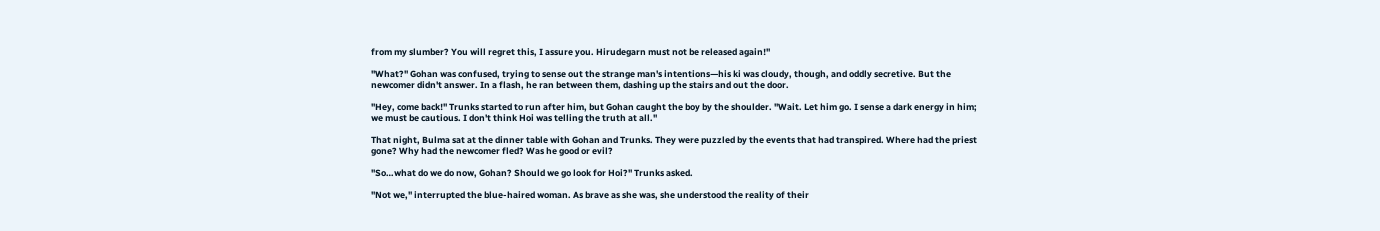from my slumber? You will regret this, I assure you. Hirudegarn must not be released again!"

"What?" Gohan was confused, trying to sense out the strange man's intentions—his ki was cloudy, though, and oddly secretive. But the newcomer didn't answer. In a flash, he ran between them, dashing up the stairs and out the door.

"Hey, come back!" Trunks started to run after him, but Gohan caught the boy by the shoulder. "Wait. Let him go. I sense a dark energy in him; we must be cautious. I don't think Hoi was telling the truth at all."

That night, Bulma sat at the dinner table with Gohan and Trunks. They were puzzled by the events that had transpired. Where had the priest gone? Why had the newcomer fled? Was he good or evil?

"So…what do we do now, Gohan? Should we go look for Hoi?" Trunks asked.

"Not we," interrupted the blue-haired woman. As brave as she was, she understood the reality of their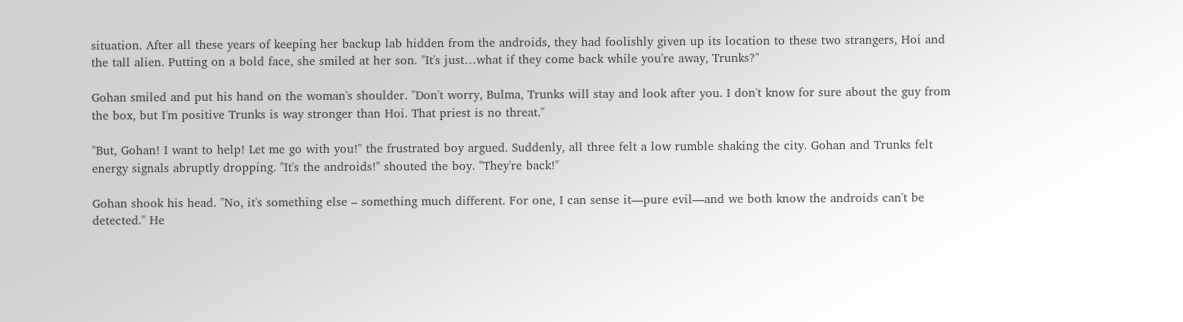situation. After all these years of keeping her backup lab hidden from the androids, they had foolishly given up its location to these two strangers, Hoi and the tall alien. Putting on a bold face, she smiled at her son. "It's just…what if they come back while you're away, Trunks?"

Gohan smiled and put his hand on the woman's shoulder. "Don't worry, Bulma, Trunks will stay and look after you. I don't know for sure about the guy from the box, but I'm positive Trunks is way stronger than Hoi. That priest is no threat."

"But, Gohan! I want to help! Let me go with you!" the frustrated boy argued. Suddenly, all three felt a low rumble shaking the city. Gohan and Trunks felt energy signals abruptly dropping. "It's the androids!" shouted the boy. "They're back!"

Gohan shook his head. "No, it's something else – something much different. For one, I can sense it—pure evil—and we both know the androids can't be detected." He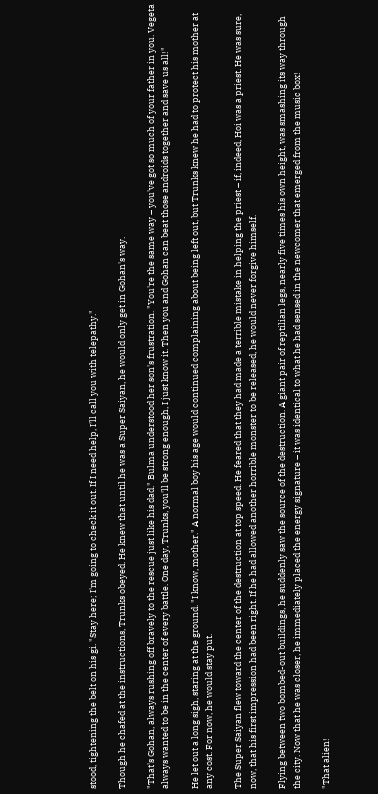stood, tightening the belt on his gi. "Stay here; I'm going to check it out. If I need help, I'll call you with telepathy."

Though he chafed at the instructions, Trunks obeyed. He knew that until he was a Super Saiyan, he would only get in Gohan's way.

"That's Gohan, always rushing off bravely to the rescue just like his dad." Bulma understood her son's frustration. "You're the same way – you've got so much of your father in you. Vegeta always wanted to be in the center of every battle. One day, Trunks, you'll be strong enough, I just know it. Then you and Gohan can beat those androids together and save us all!"

He let out a long sigh, staring at the ground. "I know, mother." A normal boy his age would continued complaining about being left out, but Trunks knew he had to protect his mother at any cost. For now, he would stay put.

The Super Saiyan flew toward the center of the destruction at top speed. He feared that they had made a terrible mistake in helping the priest – if, indeed, Hoi was a priest. He was sure, now, that his first impression had been right. If he had allowed another horrible monster to be released, he would never forgive himself.

Flying between two bombed-out buildings, he suddenly saw the source of the destruction. A giant pair of reptilian legs, nearly five times his own height, was smashing its way through the city. Now that he was closer, he immediately placed the energy signature – it was identical to what he had sensed in the newcomer that emerged from the music box!

"That alien!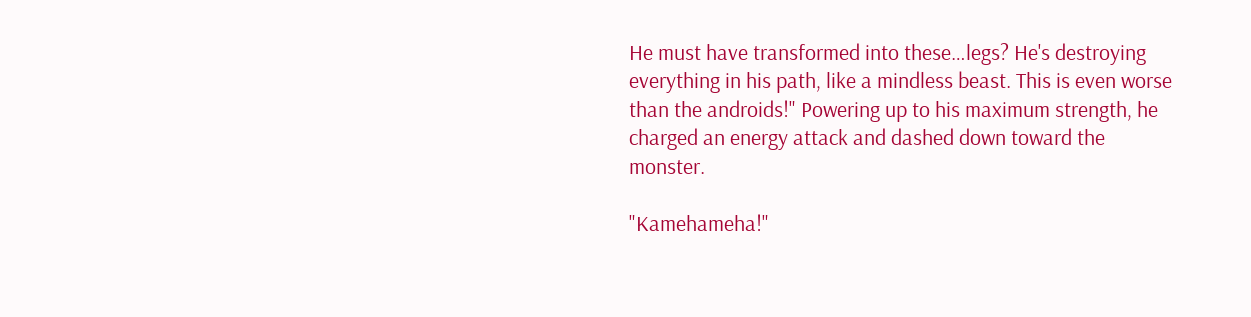He must have transformed into these…legs? He's destroying everything in his path, like a mindless beast. This is even worse than the androids!" Powering up to his maximum strength, he charged an energy attack and dashed down toward the monster.

"Kamehameha!"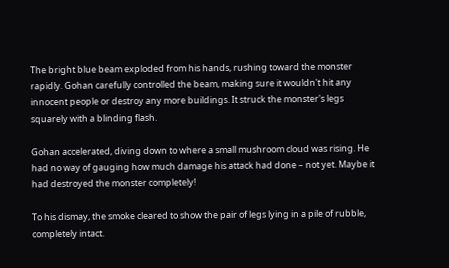The bright blue beam exploded from his hands, rushing toward the monster rapidly. Gohan carefully controlled the beam, making sure it wouldn't hit any innocent people or destroy any more buildings. It struck the monster's legs squarely with a blinding flash.

Gohan accelerated, diving down to where a small mushroom cloud was rising. He had no way of gauging how much damage his attack had done – not yet. Maybe it had destroyed the monster completely!

To his dismay, the smoke cleared to show the pair of legs lying in a pile of rubble, completely intact.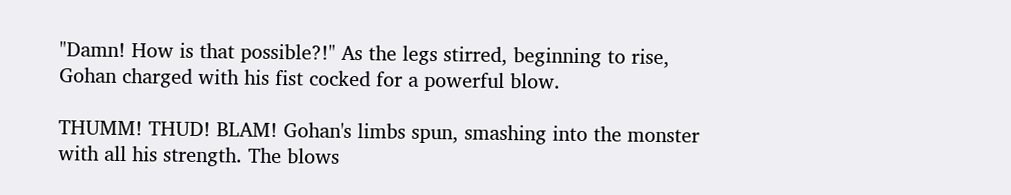"Damn! How is that possible?!" As the legs stirred, beginning to rise, Gohan charged with his fist cocked for a powerful blow.

THUMM! THUD! BLAM! Gohan's limbs spun, smashing into the monster with all his strength. The blows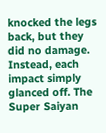knocked the legs back, but they did no damage. Instead, each impact simply glanced off. The Super Saiyan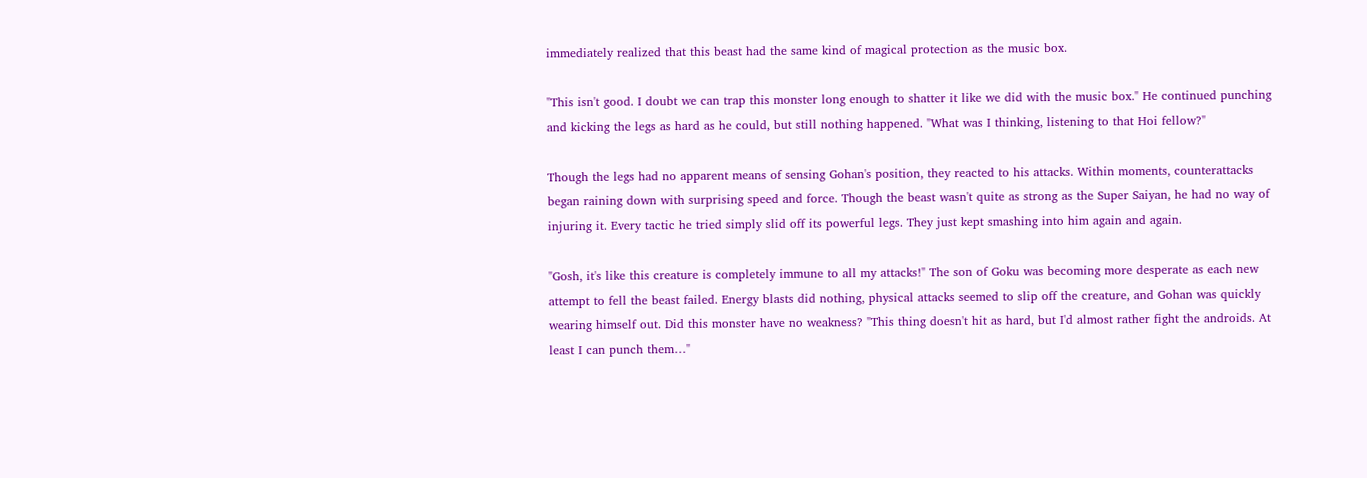immediately realized that this beast had the same kind of magical protection as the music box.

"This isn't good. I doubt we can trap this monster long enough to shatter it like we did with the music box." He continued punching and kicking the legs as hard as he could, but still nothing happened. "What was I thinking, listening to that Hoi fellow?"

Though the legs had no apparent means of sensing Gohan's position, they reacted to his attacks. Within moments, counterattacks began raining down with surprising speed and force. Though the beast wasn't quite as strong as the Super Saiyan, he had no way of injuring it. Every tactic he tried simply slid off its powerful legs. They just kept smashing into him again and again.

"Gosh, it's like this creature is completely immune to all my attacks!" The son of Goku was becoming more desperate as each new attempt to fell the beast failed. Energy blasts did nothing, physical attacks seemed to slip off the creature, and Gohan was quickly wearing himself out. Did this monster have no weakness? "This thing doesn't hit as hard, but I'd almost rather fight the androids. At least I can punch them…"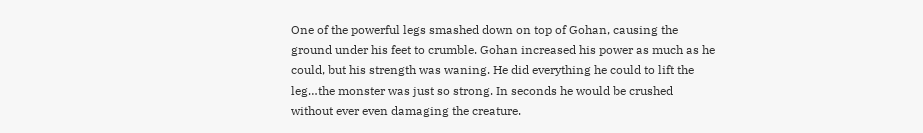One of the powerful legs smashed down on top of Gohan, causing the ground under his feet to crumble. Gohan increased his power as much as he could, but his strength was waning. He did everything he could to lift the leg…the monster was just so strong. In seconds he would be crushed without ever even damaging the creature.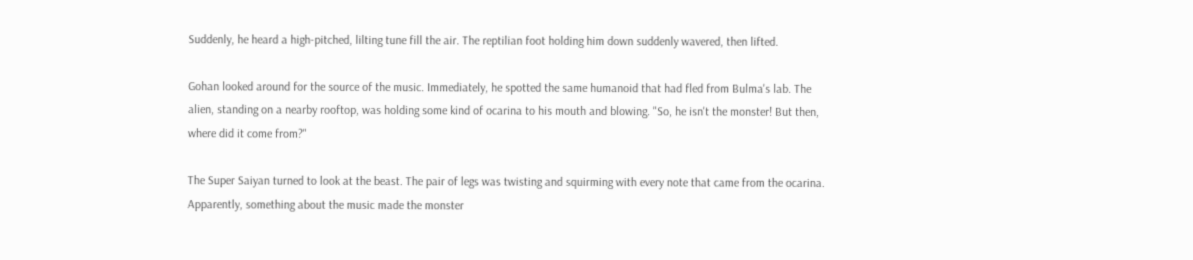Suddenly, he heard a high-pitched, lilting tune fill the air. The reptilian foot holding him down suddenly wavered, then lifted.

Gohan looked around for the source of the music. Immediately, he spotted the same humanoid that had fled from Bulma's lab. The alien, standing on a nearby rooftop, was holding some kind of ocarina to his mouth and blowing. "So, he isn't the monster! But then, where did it come from?"

The Super Saiyan turned to look at the beast. The pair of legs was twisting and squirming with every note that came from the ocarina. Apparently, something about the music made the monster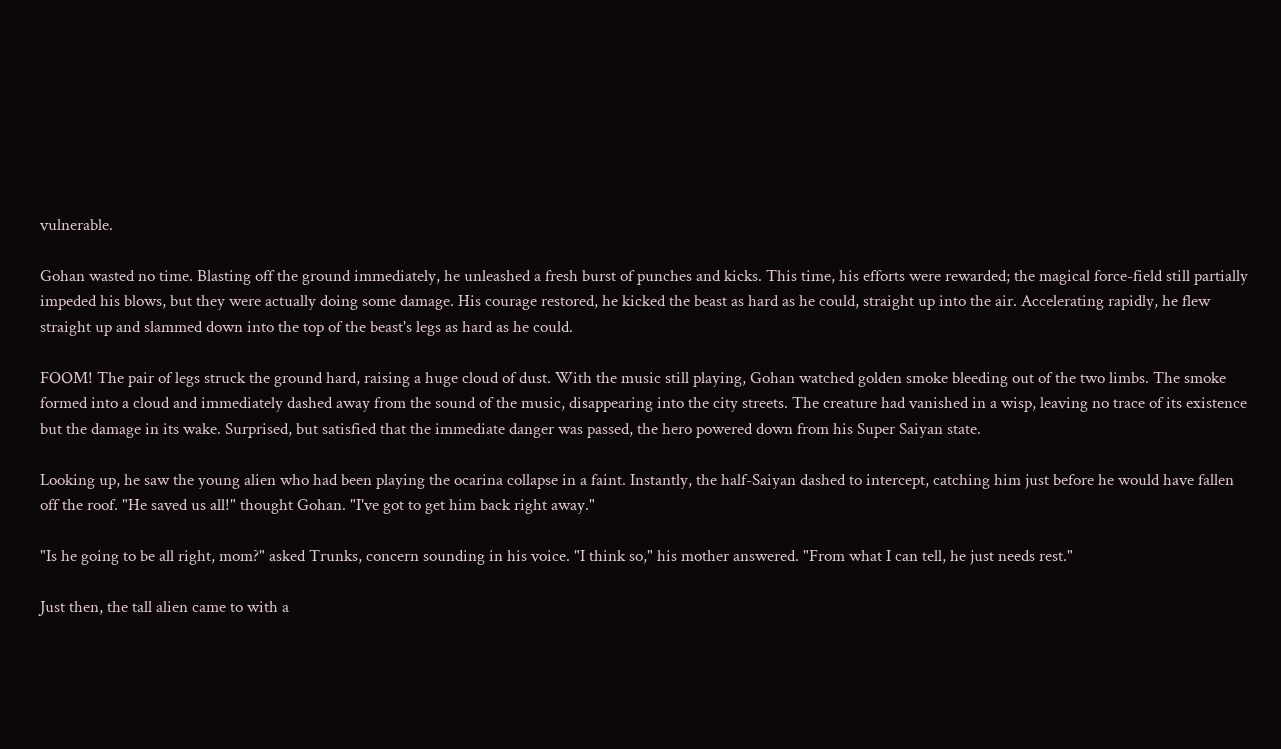vulnerable.

Gohan wasted no time. Blasting off the ground immediately, he unleashed a fresh burst of punches and kicks. This time, his efforts were rewarded; the magical force-field still partially impeded his blows, but they were actually doing some damage. His courage restored, he kicked the beast as hard as he could, straight up into the air. Accelerating rapidly, he flew straight up and slammed down into the top of the beast's legs as hard as he could.

FOOM! The pair of legs struck the ground hard, raising a huge cloud of dust. With the music still playing, Gohan watched golden smoke bleeding out of the two limbs. The smoke formed into a cloud and immediately dashed away from the sound of the music, disappearing into the city streets. The creature had vanished in a wisp, leaving no trace of its existence but the damage in its wake. Surprised, but satisfied that the immediate danger was passed, the hero powered down from his Super Saiyan state.

Looking up, he saw the young alien who had been playing the ocarina collapse in a faint. Instantly, the half-Saiyan dashed to intercept, catching him just before he would have fallen off the roof. "He saved us all!" thought Gohan. "I've got to get him back right away."

"Is he going to be all right, mom?" asked Trunks, concern sounding in his voice. "I think so," his mother answered. "From what I can tell, he just needs rest."

Just then, the tall alien came to with a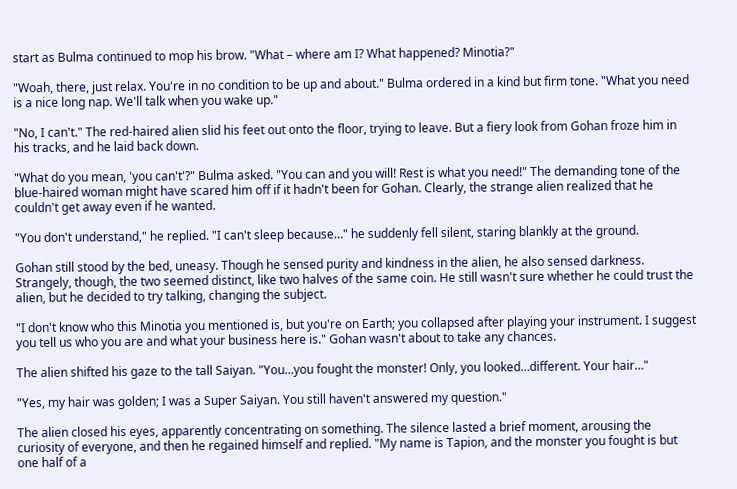start as Bulma continued to mop his brow. "What – where am I? What happened? Minotia?"

"Woah, there, just relax. You're in no condition to be up and about." Bulma ordered in a kind but firm tone. "What you need is a nice long nap. We'll talk when you wake up."

"No, I can't." The red-haired alien slid his feet out onto the floor, trying to leave. But a fiery look from Gohan froze him in his tracks, and he laid back down.

"What do you mean, 'you can't'?" Bulma asked. "You can and you will! Rest is what you need!" The demanding tone of the blue-haired woman might have scared him off if it hadn't been for Gohan. Clearly, the strange alien realized that he couldn't get away even if he wanted.

"You don't understand," he replied. "I can't sleep because…" he suddenly fell silent, staring blankly at the ground.

Gohan still stood by the bed, uneasy. Though he sensed purity and kindness in the alien, he also sensed darkness. Strangely, though, the two seemed distinct, like two halves of the same coin. He still wasn't sure whether he could trust the alien, but he decided to try talking, changing the subject.

"I don't know who this Minotia you mentioned is, but you're on Earth; you collapsed after playing your instrument. I suggest you tell us who you are and what your business here is." Gohan wasn't about to take any chances.

The alien shifted his gaze to the tall Saiyan. "You…you fought the monster! Only, you looked…different. Your hair…"

"Yes, my hair was golden; I was a Super Saiyan. You still haven't answered my question."

The alien closed his eyes, apparently concentrating on something. The silence lasted a brief moment, arousing the curiosity of everyone, and then he regained himself and replied. "My name is Tapion, and the monster you fought is but one half of a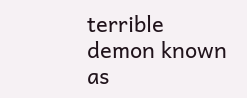terrible demon known as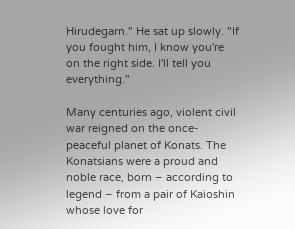Hirudegarn." He sat up slowly. "If you fought him, I know you're on the right side. I'll tell you everything."

Many centuries ago, violent civil war reigned on the once-peaceful planet of Konats. The Konatsians were a proud and noble race, born – according to legend – from a pair of Kaioshin whose love for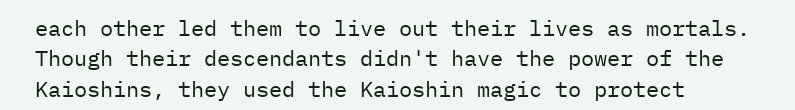each other led them to live out their lives as mortals. Though their descendants didn't have the power of the Kaioshins, they used the Kaioshin magic to protect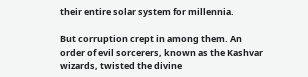their entire solar system for millennia.

But corruption crept in among them. An order of evil sorcerers, known as the Kashvar wizards, twisted the divine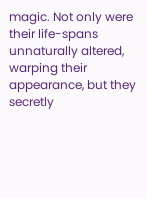magic. Not only were their life-spans unnaturally altered, warping their appearance, but they secretly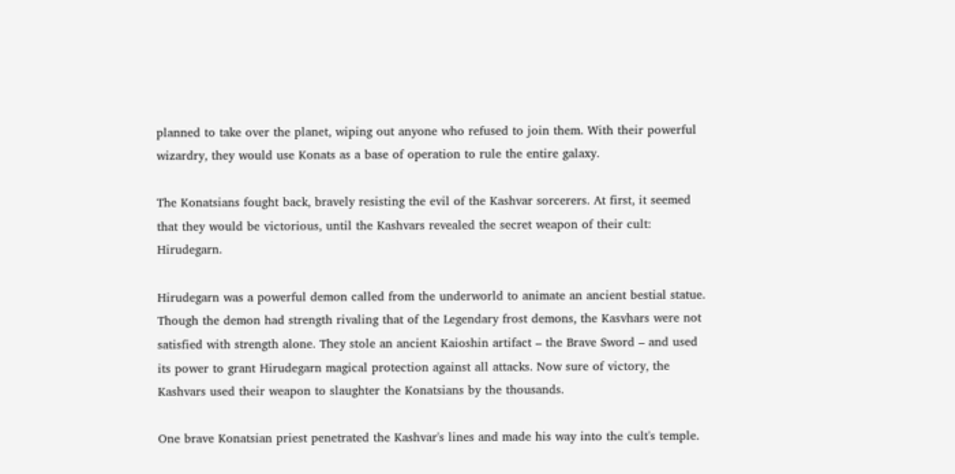planned to take over the planet, wiping out anyone who refused to join them. With their powerful wizardry, they would use Konats as a base of operation to rule the entire galaxy.

The Konatsians fought back, bravely resisting the evil of the Kashvar sorcerers. At first, it seemed that they would be victorious, until the Kashvars revealed the secret weapon of their cult: Hirudegarn.

Hirudegarn was a powerful demon called from the underworld to animate an ancient bestial statue. Though the demon had strength rivaling that of the Legendary frost demons, the Kasvhars were not satisfied with strength alone. They stole an ancient Kaioshin artifact – the Brave Sword – and used its power to grant Hirudegarn magical protection against all attacks. Now sure of victory, the Kashvars used their weapon to slaughter the Konatsians by the thousands.

One brave Konatsian priest penetrated the Kashvar's lines and made his way into the cult's temple.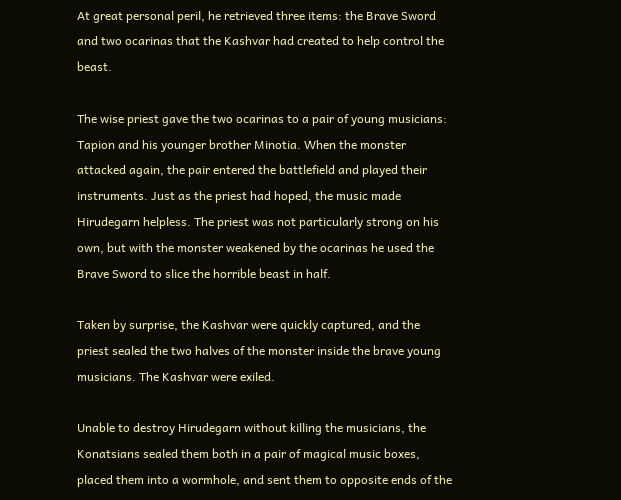At great personal peril, he retrieved three items: the Brave Sword and two ocarinas that the Kashvar had created to help control the beast.

The wise priest gave the two ocarinas to a pair of young musicians: Tapion and his younger brother Minotia. When the monster attacked again, the pair entered the battlefield and played their instruments. Just as the priest had hoped, the music made Hirudegarn helpless. The priest was not particularly strong on his own, but with the monster weakened by the ocarinas he used the Brave Sword to slice the horrible beast in half.

Taken by surprise, the Kashvar were quickly captured, and the priest sealed the two halves of the monster inside the brave young musicians. The Kashvar were exiled.

Unable to destroy Hirudegarn without killing the musicians, the Konatsians sealed them both in a pair of magical music boxes, placed them into a wormhole, and sent them to opposite ends of the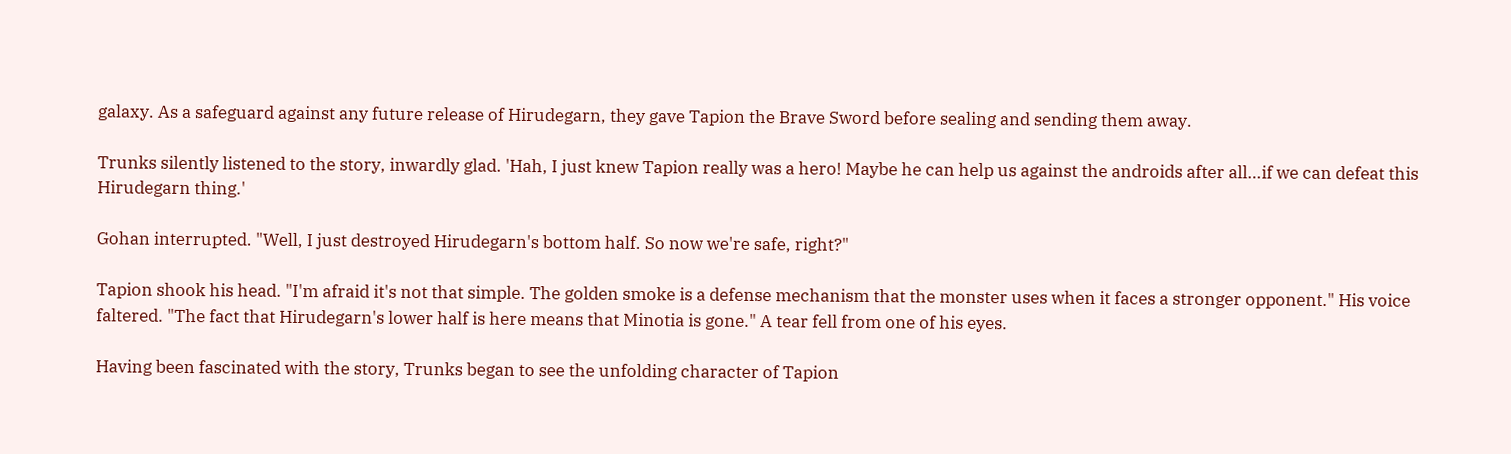galaxy. As a safeguard against any future release of Hirudegarn, they gave Tapion the Brave Sword before sealing and sending them away.

Trunks silently listened to the story, inwardly glad. 'Hah, I just knew Tapion really was a hero! Maybe he can help us against the androids after all…if we can defeat this Hirudegarn thing.'

Gohan interrupted. "Well, I just destroyed Hirudegarn's bottom half. So now we're safe, right?"

Tapion shook his head. "I'm afraid it's not that simple. The golden smoke is a defense mechanism that the monster uses when it faces a stronger opponent." His voice faltered. "The fact that Hirudegarn's lower half is here means that Minotia is gone." A tear fell from one of his eyes.

Having been fascinated with the story, Trunks began to see the unfolding character of Tapion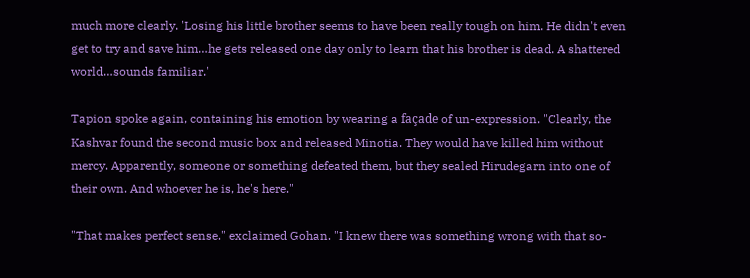much more clearly. 'Losing his little brother seems to have been really tough on him. He didn't even get to try and save him…he gets released one day only to learn that his brother is dead. A shattered world…sounds familiar.'

Tapion spoke again, containing his emotion by wearing a façade of un-expression. "Clearly, the Kashvar found the second music box and released Minotia. They would have killed him without mercy. Apparently, someone or something defeated them, but they sealed Hirudegarn into one of their own. And whoever he is, he's here."

"That makes perfect sense." exclaimed Gohan. "I knew there was something wrong with that so-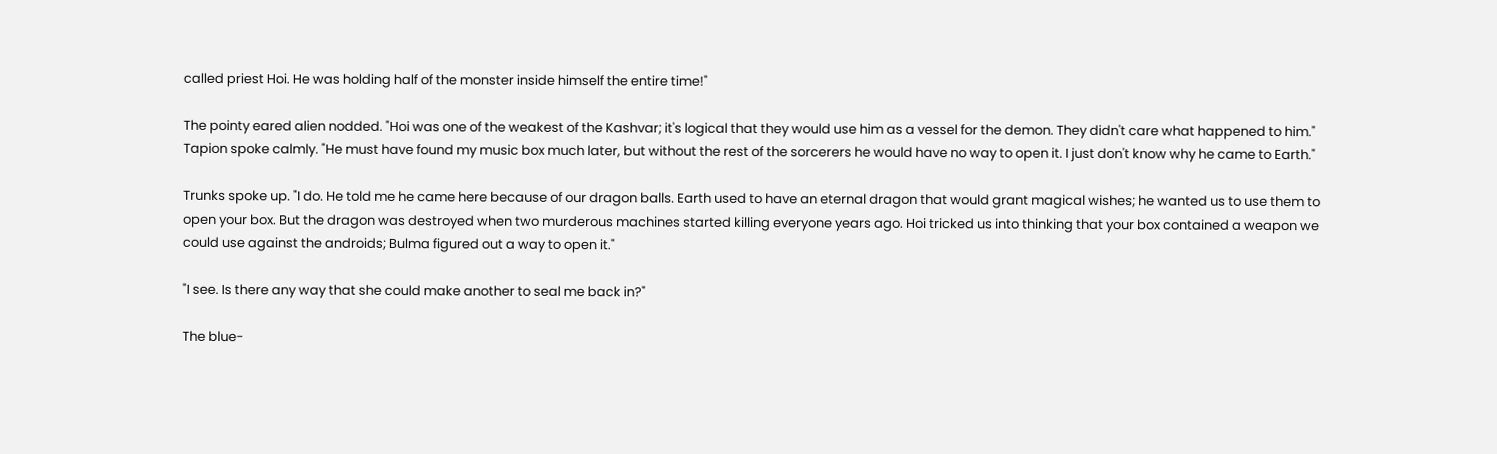called priest Hoi. He was holding half of the monster inside himself the entire time!"

The pointy eared alien nodded. "Hoi was one of the weakest of the Kashvar; it's logical that they would use him as a vessel for the demon. They didn't care what happened to him." Tapion spoke calmly. "He must have found my music box much later, but without the rest of the sorcerers he would have no way to open it. I just don't know why he came to Earth."

Trunks spoke up. "I do. He told me he came here because of our dragon balls. Earth used to have an eternal dragon that would grant magical wishes; he wanted us to use them to open your box. But the dragon was destroyed when two murderous machines started killing everyone years ago. Hoi tricked us into thinking that your box contained a weapon we could use against the androids; Bulma figured out a way to open it."

"I see. Is there any way that she could make another to seal me back in?"

The blue-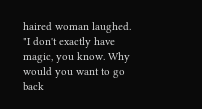haired woman laughed. "I don't exactly have magic, you know. Why would you want to go back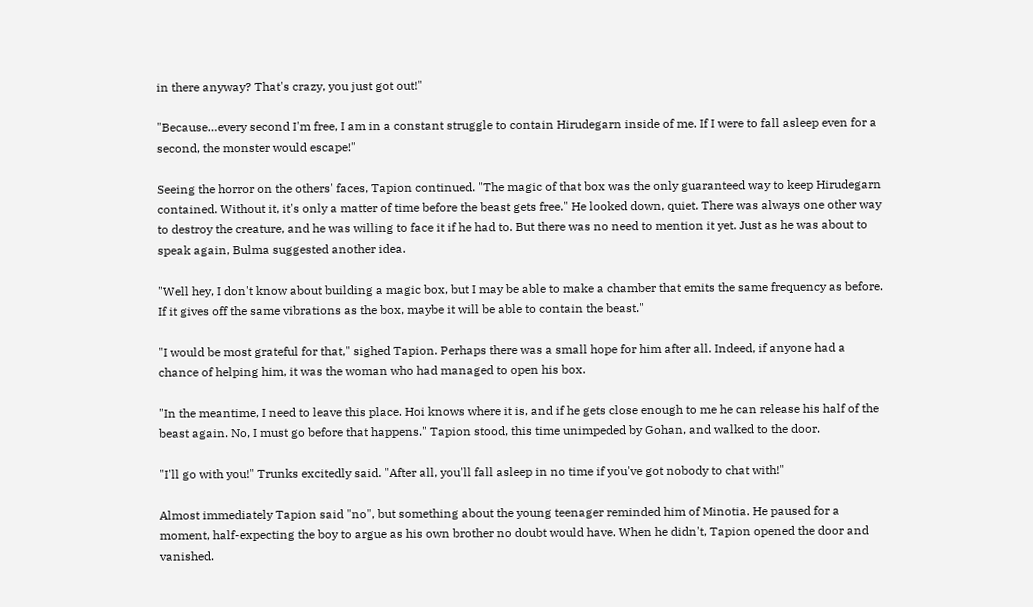in there anyway? That's crazy, you just got out!"

"Because…every second I'm free, I am in a constant struggle to contain Hirudegarn inside of me. If I were to fall asleep even for a second, the monster would escape!"

Seeing the horror on the others' faces, Tapion continued. "The magic of that box was the only guaranteed way to keep Hirudegarn contained. Without it, it's only a matter of time before the beast gets free." He looked down, quiet. There was always one other way to destroy the creature, and he was willing to face it if he had to. But there was no need to mention it yet. Just as he was about to speak again, Bulma suggested another idea.

"Well hey, I don't know about building a magic box, but I may be able to make a chamber that emits the same frequency as before. If it gives off the same vibrations as the box, maybe it will be able to contain the beast."

"I would be most grateful for that," sighed Tapion. Perhaps there was a small hope for him after all. Indeed, if anyone had a chance of helping him, it was the woman who had managed to open his box.

"In the meantime, I need to leave this place. Hoi knows where it is, and if he gets close enough to me he can release his half of the beast again. No, I must go before that happens." Tapion stood, this time unimpeded by Gohan, and walked to the door.

"I'll go with you!" Trunks excitedly said. "After all, you'll fall asleep in no time if you've got nobody to chat with!"

Almost immediately Tapion said "no", but something about the young teenager reminded him of Minotia. He paused for a moment, half-expecting the boy to argue as his own brother no doubt would have. When he didn't, Tapion opened the door and vanished.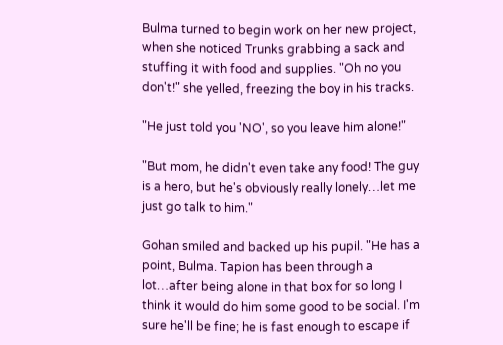Bulma turned to begin work on her new project, when she noticed Trunks grabbing a sack and stuffing it with food and supplies. "Oh no you don't!" she yelled, freezing the boy in his tracks.

"He just told you 'NO', so you leave him alone!"

"But mom, he didn't even take any food! The guy is a hero, but he's obviously really lonely…let me just go talk to him."

Gohan smiled and backed up his pupil. "He has a point, Bulma. Tapion has been through a lot…after being alone in that box for so long I think it would do him some good to be social. I'm sure he'll be fine; he is fast enough to escape if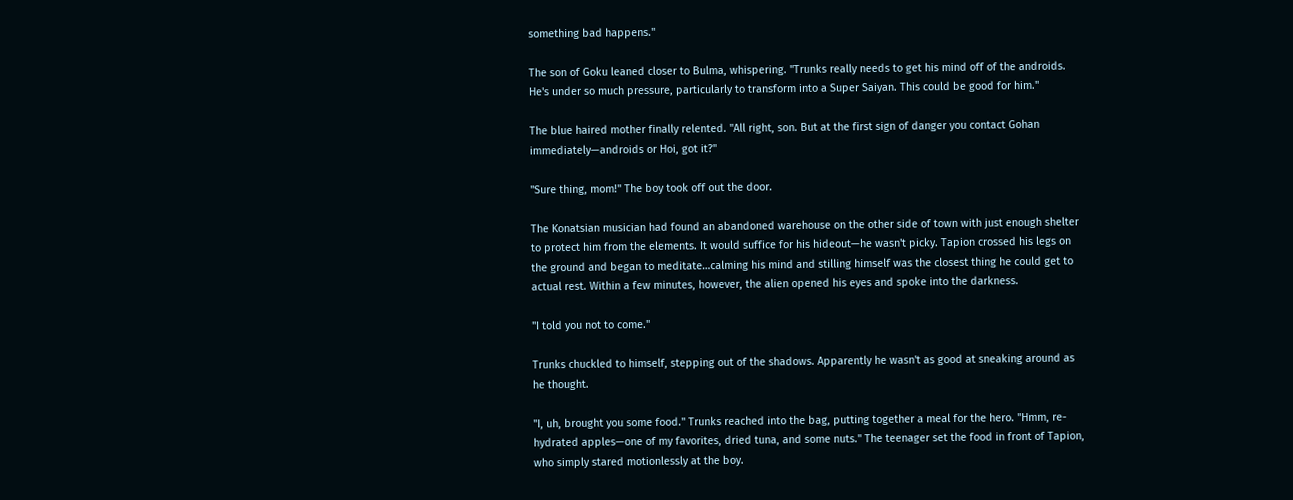something bad happens."

The son of Goku leaned closer to Bulma, whispering. "Trunks really needs to get his mind off of the androids. He's under so much pressure, particularly to transform into a Super Saiyan. This could be good for him."

The blue haired mother finally relented. "All right, son. But at the first sign of danger you contact Gohan immediately—androids or Hoi, got it?"

"Sure thing, mom!" The boy took off out the door.

The Konatsian musician had found an abandoned warehouse on the other side of town with just enough shelter to protect him from the elements. It would suffice for his hideout—he wasn't picky. Tapion crossed his legs on the ground and began to meditate…calming his mind and stilling himself was the closest thing he could get to actual rest. Within a few minutes, however, the alien opened his eyes and spoke into the darkness.

"I told you not to come."

Trunks chuckled to himself, stepping out of the shadows. Apparently he wasn't as good at sneaking around as he thought.

"I, uh, brought you some food." Trunks reached into the bag, putting together a meal for the hero. "Hmm, re-hydrated apples—one of my favorites, dried tuna, and some nuts." The teenager set the food in front of Tapion, who simply stared motionlessly at the boy.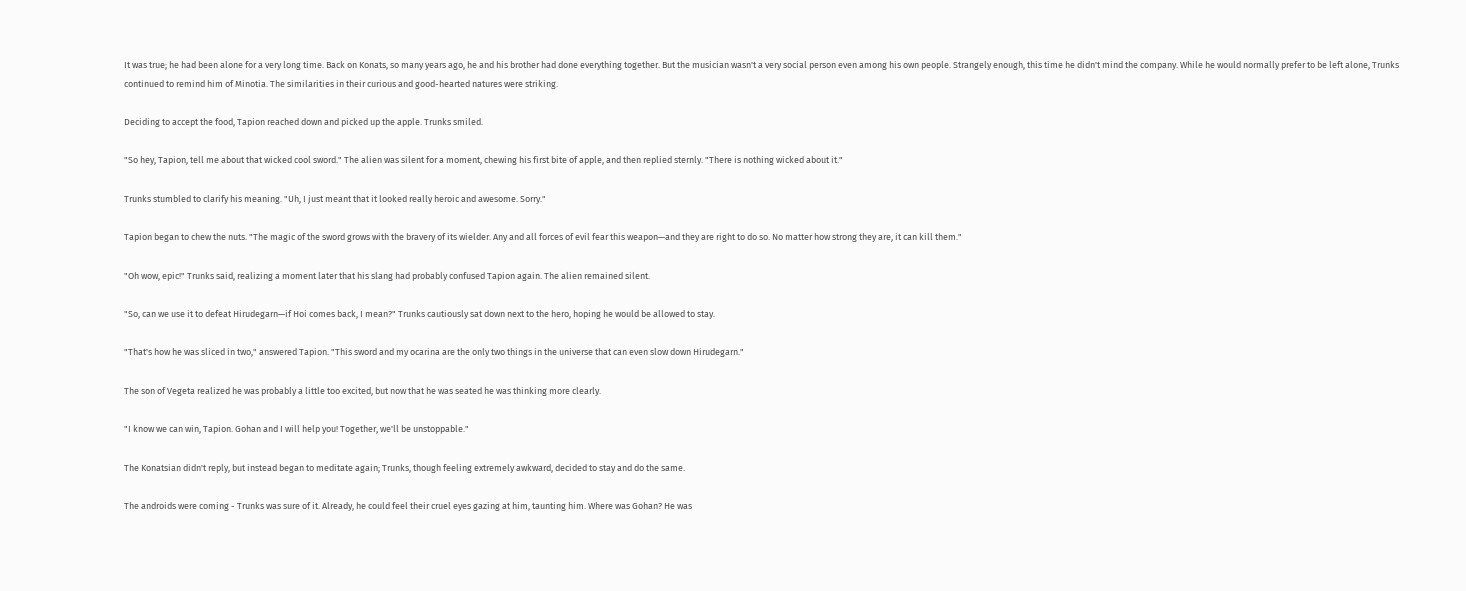It was true; he had been alone for a very long time. Back on Konats, so many years ago, he and his brother had done everything together. But the musician wasn't a very social person even among his own people. Strangely enough, this time he didn't mind the company. While he would normally prefer to be left alone, Trunks continued to remind him of Minotia. The similarities in their curious and good-hearted natures were striking.

Deciding to accept the food, Tapion reached down and picked up the apple. Trunks smiled.

"So hey, Tapion, tell me about that wicked cool sword." The alien was silent for a moment, chewing his first bite of apple, and then replied sternly. "There is nothing wicked about it."

Trunks stumbled to clarify his meaning. "Uh, I just meant that it looked really heroic and awesome. Sorry."

Tapion began to chew the nuts. "The magic of the sword grows with the bravery of its wielder. Any and all forces of evil fear this weapon—and they are right to do so. No matter how strong they are, it can kill them."

"Oh wow, epic!" Trunks said, realizing a moment later that his slang had probably confused Tapion again. The alien remained silent.

"So, can we use it to defeat Hirudegarn—if Hoi comes back, I mean?" Trunks cautiously sat down next to the hero, hoping he would be allowed to stay.

"That's how he was sliced in two," answered Tapion. "This sword and my ocarina are the only two things in the universe that can even slow down Hirudegarn."

The son of Vegeta realized he was probably a little too excited, but now that he was seated he was thinking more clearly.

"I know we can win, Tapion. Gohan and I will help you! Together, we'll be unstoppable."

The Konatsian didn't reply, but instead began to meditate again; Trunks, though feeling extremely awkward, decided to stay and do the same.

The androids were coming - Trunks was sure of it. Already, he could feel their cruel eyes gazing at him, taunting him. Where was Gohan? He was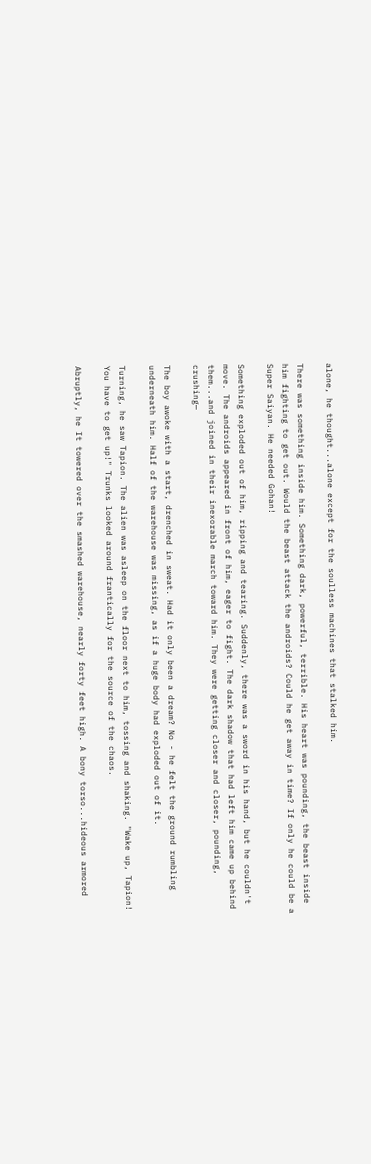alone, he thought...alone except for the soulless machines that stalked him.

There was something inside him. Something dark, powerful, terrible. His heart was pounding, the beast inside him fighting to get out. Would the beast attack the androids? Could he get away in time? If only he could be a Super Saiyan. He needed Gohan!

Something exploded out of him, ripping and tearing. Suddenly, there was a sword in his hand, but he couldn't move. The androids appeared in front of him, eager to fight. The dark shadow that had left him came up behind them...and joined in their inexorable march toward him. They were getting closer and closer, pounding, crushing—

The boy awoke with a start, drenched in sweat. Had it only been a dream? No - he felt the ground rumbling underneath him. Half of the warehouse was missing, as if a huge body had exploded out of it.

Turning, he saw Tapion. The alien was asleep on the floor next to him, tossing and shaking. "Wake up, Tapion! You have to get up!" Trunks looked around frantically for the source of the chaos.

Abruptly, he It towered over the smashed warehouse, nearly forty feet high. A bony torso...hideous armored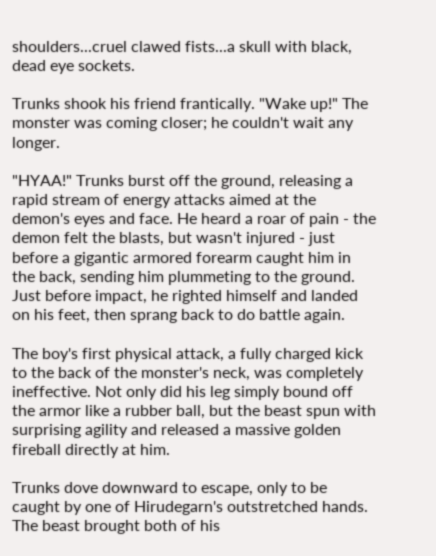shoulders...cruel clawed fists...a skull with black, dead eye sockets.

Trunks shook his friend frantically. "Wake up!" The monster was coming closer; he couldn't wait any longer.

"HYAA!" Trunks burst off the ground, releasing a rapid stream of energy attacks aimed at the demon's eyes and face. He heard a roar of pain - the demon felt the blasts, but wasn't injured - just before a gigantic armored forearm caught him in the back, sending him plummeting to the ground. Just before impact, he righted himself and landed on his feet, then sprang back to do battle again.

The boy's first physical attack, a fully charged kick to the back of the monster's neck, was completely ineffective. Not only did his leg simply bound off the armor like a rubber ball, but the beast spun with surprising agility and released a massive golden fireball directly at him.

Trunks dove downward to escape, only to be caught by one of Hirudegarn's outstretched hands. The beast brought both of his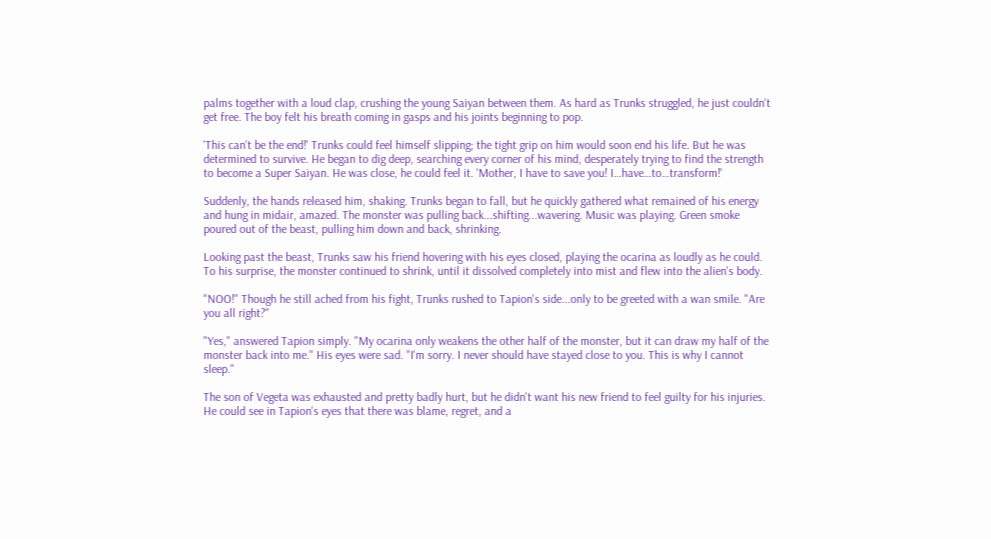palms together with a loud clap, crushing the young Saiyan between them. As hard as Trunks struggled, he just couldn't get free. The boy felt his breath coming in gasps and his joints beginning to pop.

'This can't be the end!' Trunks could feel himself slipping; the tight grip on him would soon end his life. But he was determined to survive. He began to dig deep, searching every corner of his mind, desperately trying to find the strength to become a Super Saiyan. He was close, he could feel it. 'Mother, I have to save you! I…have…to…transform!'

Suddenly, the hands released him, shaking. Trunks began to fall, but he quickly gathered what remained of his energy and hung in midair, amazed. The monster was pulling back...shifting...wavering. Music was playing. Green smoke poured out of the beast, pulling him down and back, shrinking.

Looking past the beast, Trunks saw his friend hovering with his eyes closed, playing the ocarina as loudly as he could. To his surprise, the monster continued to shrink, until it dissolved completely into mist and flew into the alien's body.

"NOO!" Though he still ached from his fight, Trunks rushed to Tapion's side...only to be greeted with a wan smile. "Are you all right?"

"Yes," answered Tapion simply. "My ocarina only weakens the other half of the monster, but it can draw my half of the monster back into me." His eyes were sad. "I'm sorry. I never should have stayed close to you. This is why I cannot sleep."

The son of Vegeta was exhausted and pretty badly hurt, but he didn't want his new friend to feel guilty for his injuries. He could see in Tapion's eyes that there was blame, regret, and a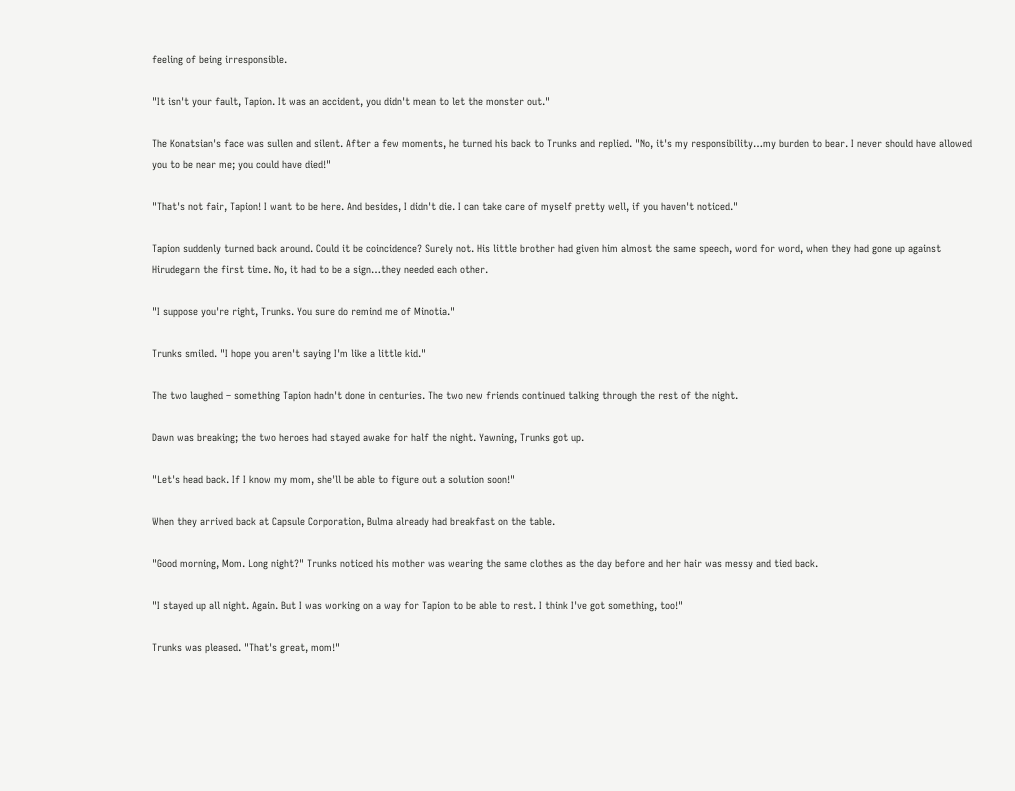feeling of being irresponsible.

"It isn't your fault, Tapion. It was an accident, you didn't mean to let the monster out."

The Konatsian's face was sullen and silent. After a few moments, he turned his back to Trunks and replied. "No, it's my responsibility…my burden to bear. I never should have allowed you to be near me; you could have died!"

"That's not fair, Tapion! I want to be here. And besides, I didn't die. I can take care of myself pretty well, if you haven't noticed."

Tapion suddenly turned back around. Could it be coincidence? Surely not. His little brother had given him almost the same speech, word for word, when they had gone up against Hirudegarn the first time. No, it had to be a sign…they needed each other.

"I suppose you're right, Trunks. You sure do remind me of Minotia."

Trunks smiled. "I hope you aren't saying I'm like a little kid."

The two laughed – something Tapion hadn't done in centuries. The two new friends continued talking through the rest of the night.

Dawn was breaking; the two heroes had stayed awake for half the night. Yawning, Trunks got up.

"Let's head back. If I know my mom, she'll be able to figure out a solution soon!"

When they arrived back at Capsule Corporation, Bulma already had breakfast on the table.

"Good morning, Mom. Long night?" Trunks noticed his mother was wearing the same clothes as the day before and her hair was messy and tied back.

"I stayed up all night. Again. But I was working on a way for Tapion to be able to rest. I think I've got something, too!"

Trunks was pleased. "That's great, mom!"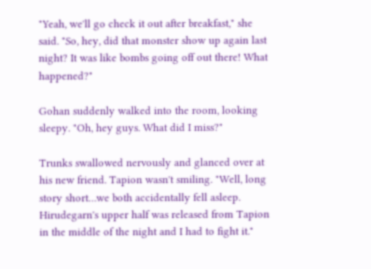"Yeah, we'll go check it out after breakfast," she said. "So, hey, did that monster show up again last night? It was like bombs going off out there! What happened?"

Gohan suddenly walked into the room, looking sleepy. "Oh, hey guys. What did I miss?"

Trunks swallowed nervously and glanced over at his new friend. Tapion wasn't smiling. "Well, long story short…we both accidentally fell asleep. Hirudegarn's upper half was released from Tapion in the middle of the night and I had to fight it."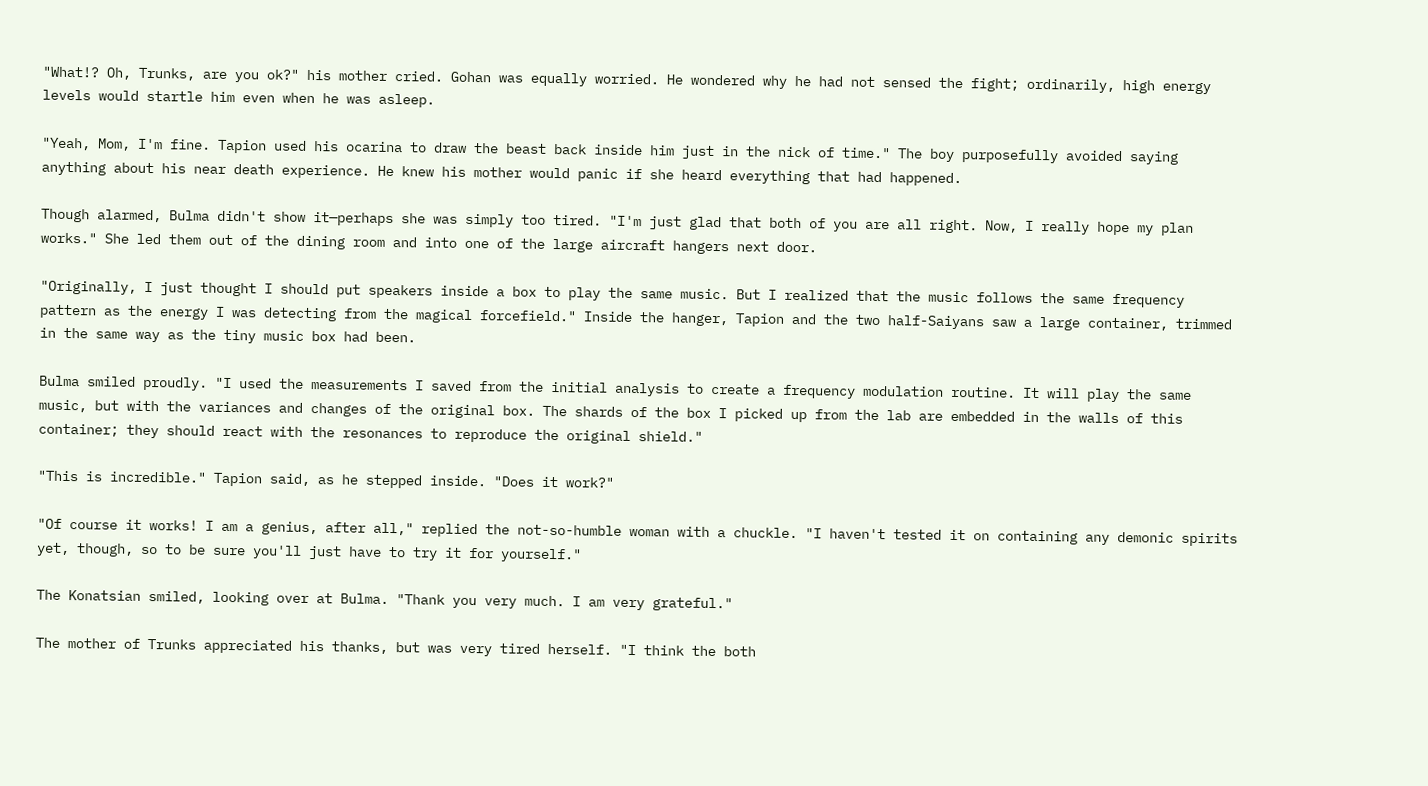"What!? Oh, Trunks, are you ok?" his mother cried. Gohan was equally worried. He wondered why he had not sensed the fight; ordinarily, high energy levels would startle him even when he was asleep.

"Yeah, Mom, I'm fine. Tapion used his ocarina to draw the beast back inside him just in the nick of time." The boy purposefully avoided saying anything about his near death experience. He knew his mother would panic if she heard everything that had happened.

Though alarmed, Bulma didn't show it—perhaps she was simply too tired. "I'm just glad that both of you are all right. Now, I really hope my plan works." She led them out of the dining room and into one of the large aircraft hangers next door.

"Originally, I just thought I should put speakers inside a box to play the same music. But I realized that the music follows the same frequency pattern as the energy I was detecting from the magical forcefield." Inside the hanger, Tapion and the two half-Saiyans saw a large container, trimmed in the same way as the tiny music box had been.

Bulma smiled proudly. "I used the measurements I saved from the initial analysis to create a frequency modulation routine. It will play the same music, but with the variances and changes of the original box. The shards of the box I picked up from the lab are embedded in the walls of this container; they should react with the resonances to reproduce the original shield."

"This is incredible." Tapion said, as he stepped inside. "Does it work?"

"Of course it works! I am a genius, after all," replied the not-so-humble woman with a chuckle. "I haven't tested it on containing any demonic spirits yet, though, so to be sure you'll just have to try it for yourself."

The Konatsian smiled, looking over at Bulma. "Thank you very much. I am very grateful."

The mother of Trunks appreciated his thanks, but was very tired herself. "I think the both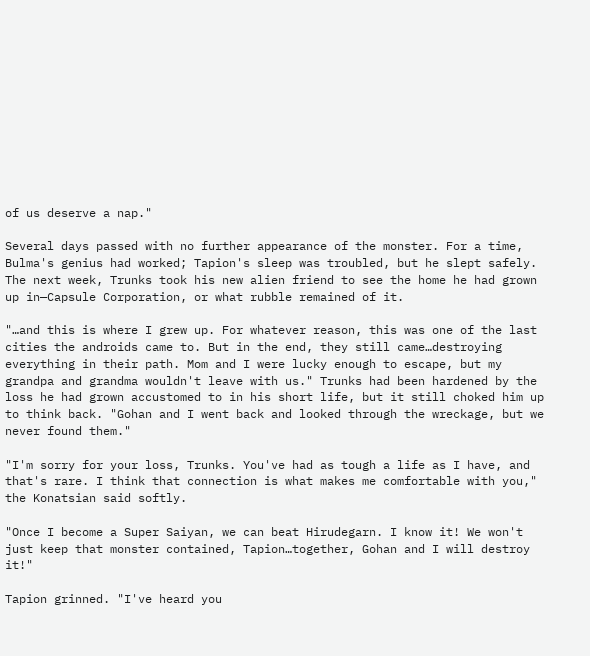of us deserve a nap."

Several days passed with no further appearance of the monster. For a time, Bulma's genius had worked; Tapion's sleep was troubled, but he slept safely. The next week, Trunks took his new alien friend to see the home he had grown up in—Capsule Corporation, or what rubble remained of it.

"…and this is where I grew up. For whatever reason, this was one of the last cities the androids came to. But in the end, they still came…destroying everything in their path. Mom and I were lucky enough to escape, but my grandpa and grandma wouldn't leave with us." Trunks had been hardened by the loss he had grown accustomed to in his short life, but it still choked him up to think back. "Gohan and I went back and looked through the wreckage, but we never found them."

"I'm sorry for your loss, Trunks. You've had as tough a life as I have, and that's rare. I think that connection is what makes me comfortable with you," the Konatsian said softly.

"Once I become a Super Saiyan, we can beat Hirudegarn. I know it! We won't just keep that monster contained, Tapion…together, Gohan and I will destroy it!"

Tapion grinned. "I've heard you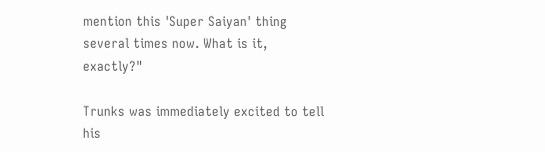mention this 'Super Saiyan' thing several times now. What is it, exactly?"

Trunks was immediately excited to tell his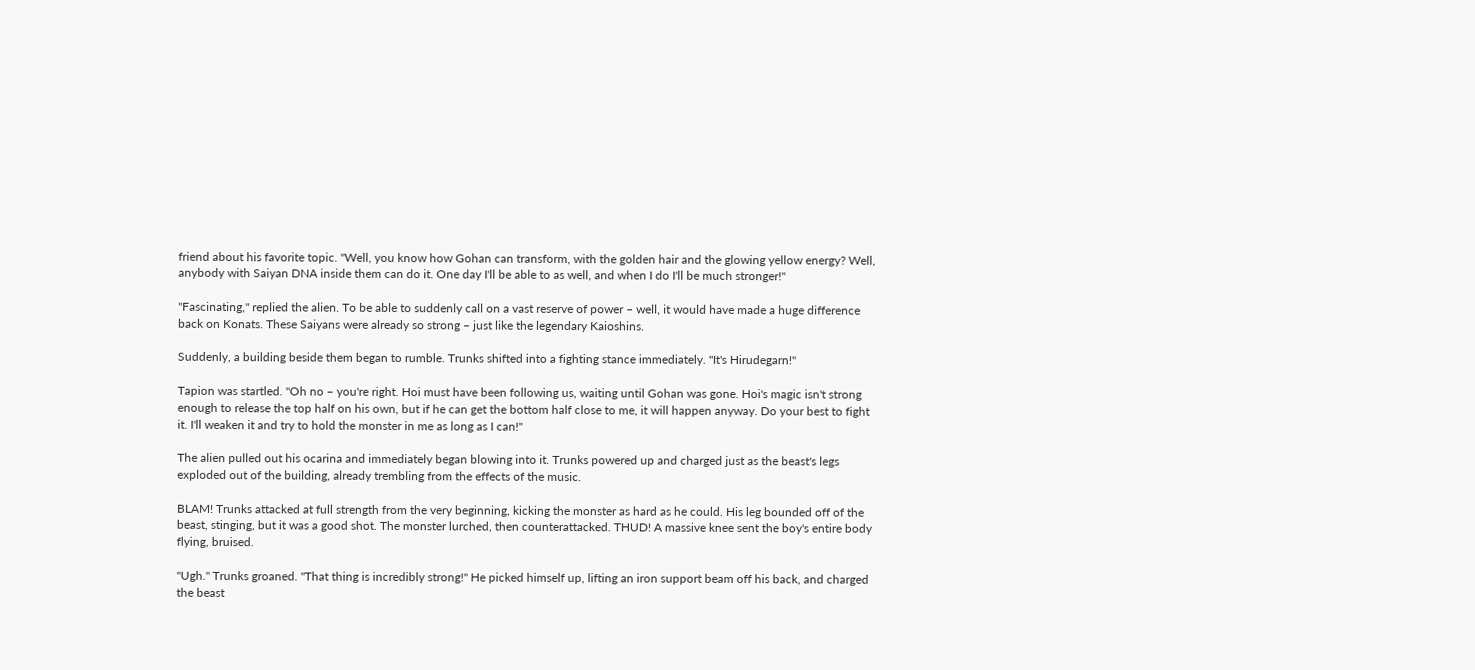friend about his favorite topic. "Well, you know how Gohan can transform, with the golden hair and the glowing yellow energy? Well, anybody with Saiyan DNA inside them can do it. One day I'll be able to as well, and when I do I'll be much stronger!"

"Fascinating," replied the alien. To be able to suddenly call on a vast reserve of power – well, it would have made a huge difference back on Konats. These Saiyans were already so strong – just like the legendary Kaioshins.

Suddenly, a building beside them began to rumble. Trunks shifted into a fighting stance immediately. "It's Hirudegarn!"

Tapion was startled. "Oh no – you're right. Hoi must have been following us, waiting until Gohan was gone. Hoi's magic isn't strong enough to release the top half on his own, but if he can get the bottom half close to me, it will happen anyway. Do your best to fight it. I'll weaken it and try to hold the monster in me as long as I can!"

The alien pulled out his ocarina and immediately began blowing into it. Trunks powered up and charged just as the beast's legs exploded out of the building, already trembling from the effects of the music.

BLAM! Trunks attacked at full strength from the very beginning, kicking the monster as hard as he could. His leg bounded off of the beast, stinging, but it was a good shot. The monster lurched, then counterattacked. THUD! A massive knee sent the boy's entire body flying, bruised.

"Ugh." Trunks groaned. "That thing is incredibly strong!" He picked himself up, lifting an iron support beam off his back, and charged the beast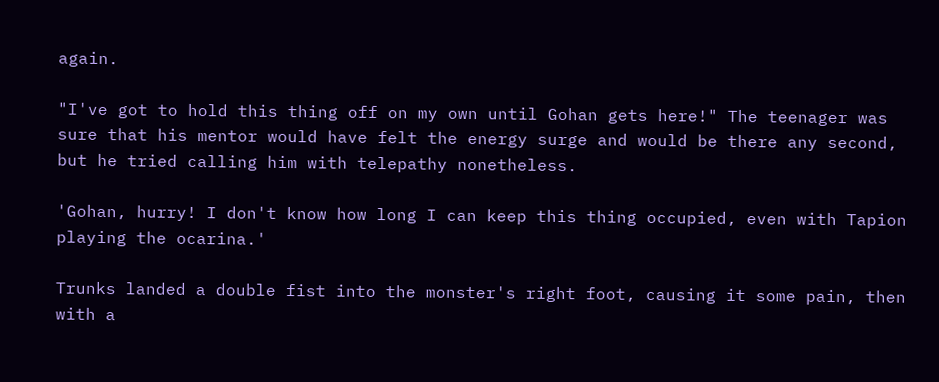again.

"I've got to hold this thing off on my own until Gohan gets here!" The teenager was sure that his mentor would have felt the energy surge and would be there any second, but he tried calling him with telepathy nonetheless.

'Gohan, hurry! I don't know how long I can keep this thing occupied, even with Tapion playing the ocarina.'

Trunks landed a double fist into the monster's right foot, causing it some pain, then with a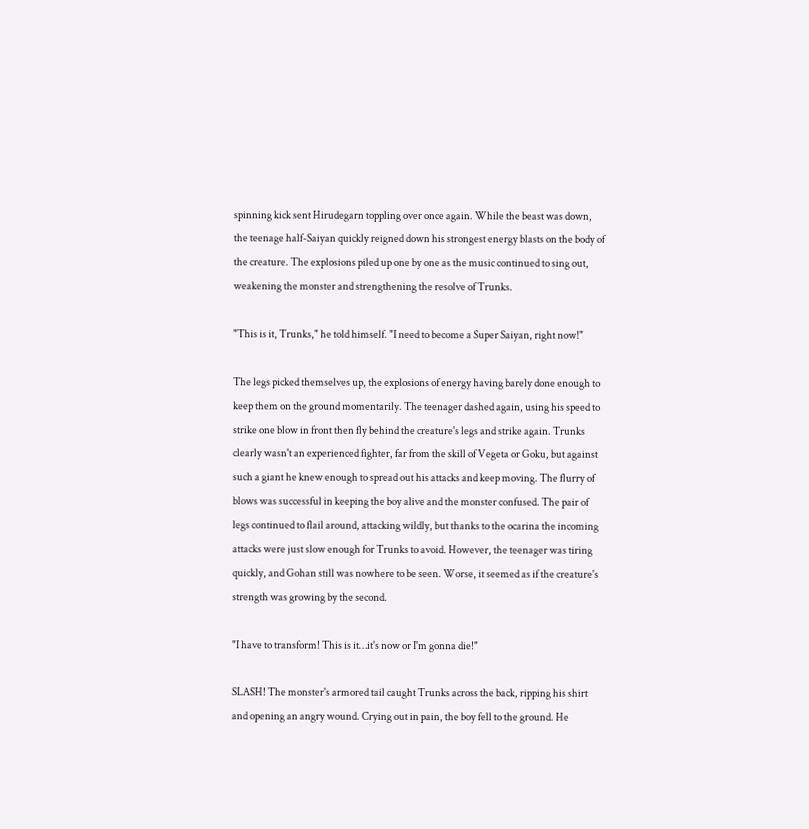spinning kick sent Hirudegarn toppling over once again. While the beast was down, the teenage half-Saiyan quickly reigned down his strongest energy blasts on the body of the creature. The explosions piled up one by one as the music continued to sing out, weakening the monster and strengthening the resolve of Trunks.

"This is it, Trunks," he told himself. "I need to become a Super Saiyan, right now!"

The legs picked themselves up, the explosions of energy having barely done enough to keep them on the ground momentarily. The teenager dashed again, using his speed to strike one blow in front then fly behind the creature's legs and strike again. Trunks clearly wasn't an experienced fighter, far from the skill of Vegeta or Goku, but against such a giant he knew enough to spread out his attacks and keep moving. The flurry of blows was successful in keeping the boy alive and the monster confused. The pair of legs continued to flail around, attacking wildly, but thanks to the ocarina the incoming attacks were just slow enough for Trunks to avoid. However, the teenager was tiring quickly, and Gohan still was nowhere to be seen. Worse, it seemed as if the creature's strength was growing by the second.

"I have to transform! This is it…it's now or I'm gonna die!"

SLASH! The monster's armored tail caught Trunks across the back, ripping his shirt and opening an angry wound. Crying out in pain, the boy fell to the ground. He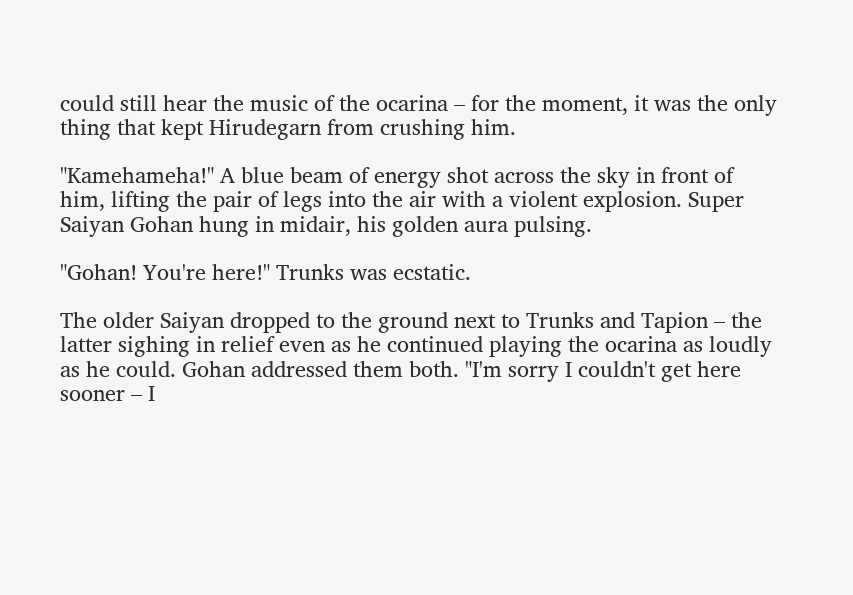could still hear the music of the ocarina – for the moment, it was the only thing that kept Hirudegarn from crushing him.

"Kamehameha!" A blue beam of energy shot across the sky in front of him, lifting the pair of legs into the air with a violent explosion. Super Saiyan Gohan hung in midair, his golden aura pulsing.

"Gohan! You're here!" Trunks was ecstatic.

The older Saiyan dropped to the ground next to Trunks and Tapion – the latter sighing in relief even as he continued playing the ocarina as loudly as he could. Gohan addressed them both. "I'm sorry I couldn't get here sooner – I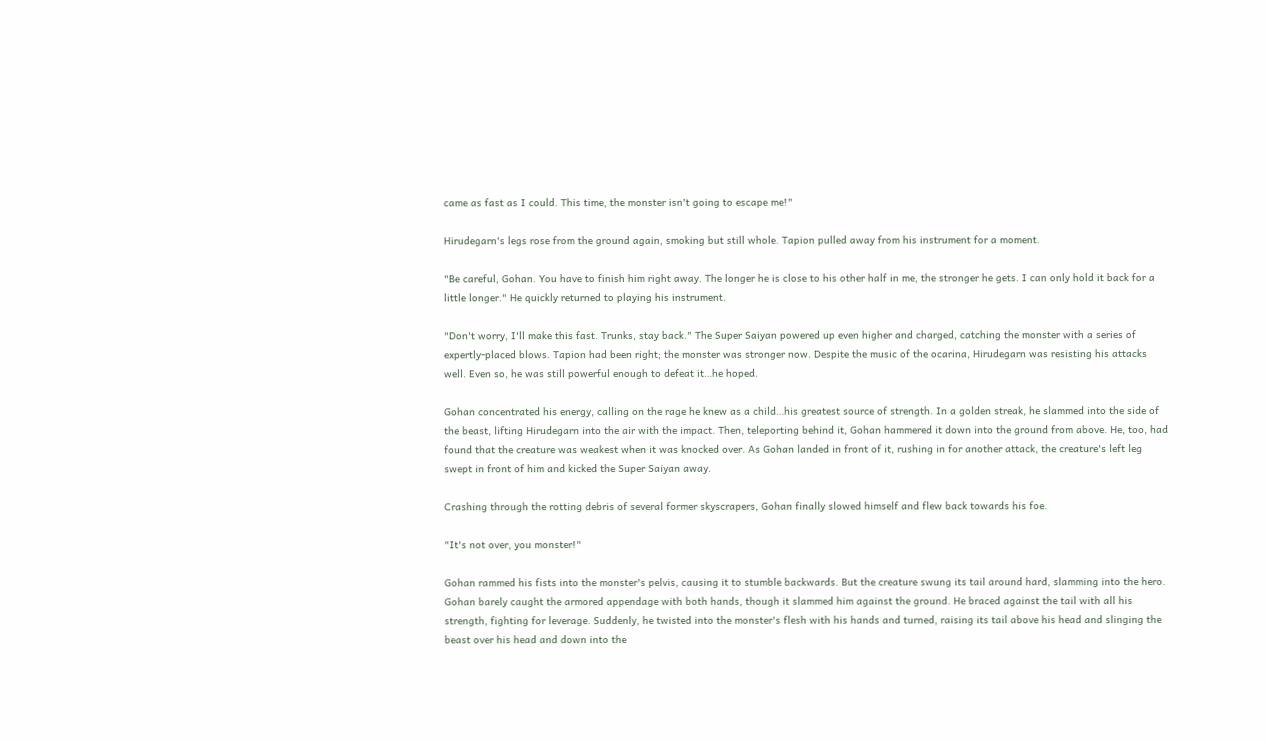came as fast as I could. This time, the monster isn't going to escape me!"

Hirudegarn's legs rose from the ground again, smoking but still whole. Tapion pulled away from his instrument for a moment.

"Be careful, Gohan. You have to finish him right away. The longer he is close to his other half in me, the stronger he gets. I can only hold it back for a little longer." He quickly returned to playing his instrument.

"Don't worry, I'll make this fast. Trunks, stay back." The Super Saiyan powered up even higher and charged, catching the monster with a series of expertly-placed blows. Tapion had been right; the monster was stronger now. Despite the music of the ocarina, Hirudegarn was resisting his attacks well. Even so, he was still powerful enough to defeat it…he hoped.

Gohan concentrated his energy, calling on the rage he knew as a child…his greatest source of strength. In a golden streak, he slammed into the side of the beast, lifting Hirudegarn into the air with the impact. Then, teleporting behind it, Gohan hammered it down into the ground from above. He, too, had found that the creature was weakest when it was knocked over. As Gohan landed in front of it, rushing in for another attack, the creature's left leg swept in front of him and kicked the Super Saiyan away.

Crashing through the rotting debris of several former skyscrapers, Gohan finally slowed himself and flew back towards his foe.

"It's not over, you monster!"

Gohan rammed his fists into the monster's pelvis, causing it to stumble backwards. But the creature swung its tail around hard, slamming into the hero. Gohan barely caught the armored appendage with both hands, though it slammed him against the ground. He braced against the tail with all his strength, fighting for leverage. Suddenly, he twisted into the monster's flesh with his hands and turned, raising its tail above his head and slinging the beast over his head and down into the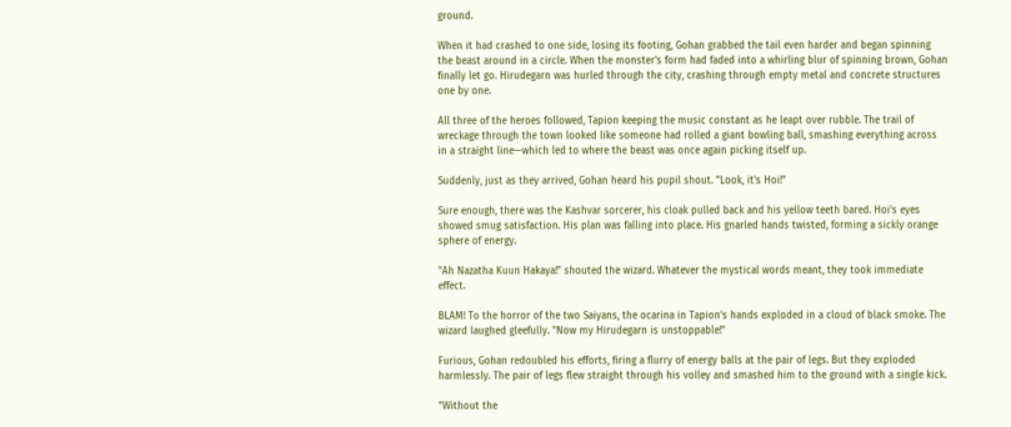ground.

When it had crashed to one side, losing its footing, Gohan grabbed the tail even harder and began spinning the beast around in a circle. When the monster's form had faded into a whirling blur of spinning brown, Gohan finally let go. Hirudegarn was hurled through the city, crashing through empty metal and concrete structures one by one.

All three of the heroes followed, Tapion keeping the music constant as he leapt over rubble. The trail of wreckage through the town looked like someone had rolled a giant bowling ball, smashing everything across in a straight line—which led to where the beast was once again picking itself up.

Suddenly, just as they arrived, Gohan heard his pupil shout. "Look, it's Hoi!"

Sure enough, there was the Kashvar sorcerer, his cloak pulled back and his yellow teeth bared. Hoi's eyes showed smug satisfaction. His plan was falling into place. His gnarled hands twisted, forming a sickly orange sphere of energy.

"Ah Nazatha Kuun Hakaya!" shouted the wizard. Whatever the mystical words meant, they took immediate effect.

BLAM! To the horror of the two Saiyans, the ocarina in Tapion's hands exploded in a cloud of black smoke. The wizard laughed gleefully. "Now my Hirudegarn is unstoppable!"

Furious, Gohan redoubled his efforts, firing a flurry of energy balls at the pair of legs. But they exploded harmlessly. The pair of legs flew straight through his volley and smashed him to the ground with a single kick.

"Without the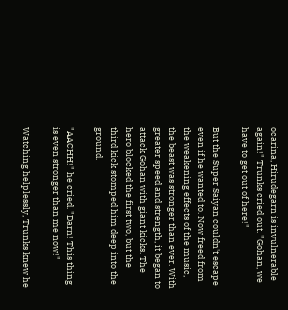ocarina, Hirudegarn is invulnerable again!" Trunks cried out. "Gohan, we have to get out of here!"

But the Super Saiyan couldn't escape even if he wanted to. Now freed from the weakening effects of the music, the beast was stronger than ever. With greater speed and strength, it began to attack Gohan with giant kicks. The hero blocked the first two, but the third kick stomped him deep into the ground.

"AACHH!" he cried. "Darn! This thing is even stronger than me now!"

Watching helplessly, Trunks knew he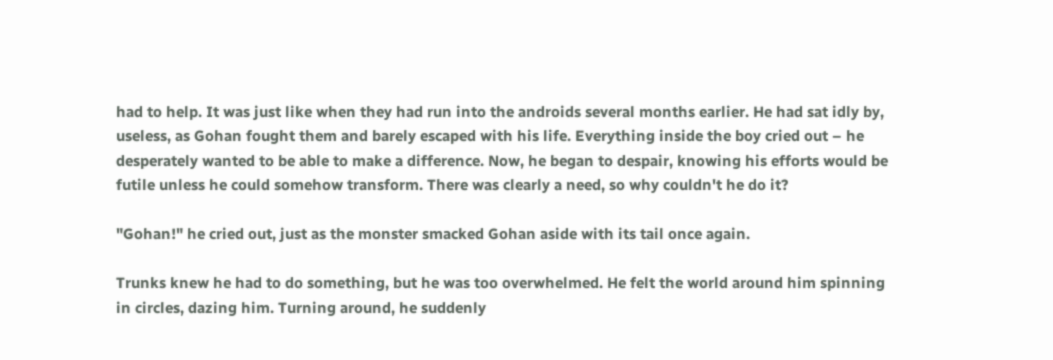had to help. It was just like when they had run into the androids several months earlier. He had sat idly by, useless, as Gohan fought them and barely escaped with his life. Everything inside the boy cried out – he desperately wanted to be able to make a difference. Now, he began to despair, knowing his efforts would be futile unless he could somehow transform. There was clearly a need, so why couldn't he do it?

"Gohan!" he cried out, just as the monster smacked Gohan aside with its tail once again.

Trunks knew he had to do something, but he was too overwhelmed. He felt the world around him spinning in circles, dazing him. Turning around, he suddenly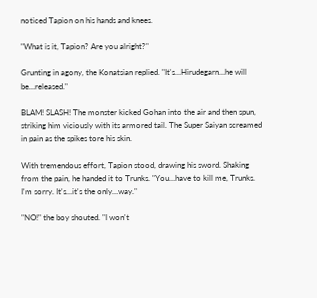noticed Tapion on his hands and knees.

"What is it, Tapion? Are you alright?"

Grunting in agony, the Konatsian replied. "It's…Hirudegarn…he will be…released."

BLAM! SLASH! The monster kicked Gohan into the air and then spun, striking him viciously with its armored tail. The Super Saiyan screamed in pain as the spikes tore his skin.

With tremendous effort, Tapion stood, drawing his sword. Shaking from the pain, he handed it to Trunks. "You…have to kill me, Trunks. I'm sorry. It's…it's the only…way."

"NO!" the boy shouted. "I won't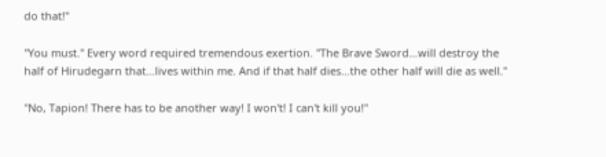do that!"

"You must." Every word required tremendous exertion. "The Brave Sword…will destroy the half of Hirudegarn that…lives within me. And if that half dies…the other half will die as well."

"No, Tapion! There has to be another way! I won't! I can't kill you!"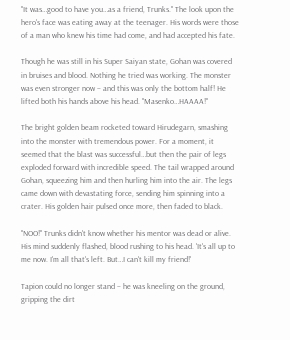"It was…good to have you…as a friend, Trunks." The look upon the hero's face was eating away at the teenager. His words were those of a man who knew his time had come, and had accepted his fate.

Though he was still in his Super Saiyan state, Gohan was covered in bruises and blood. Nothing he tried was working. The monster was even stronger now – and this was only the bottom half! He lifted both his hands above his head. "Masenko…HAAAA!"

The bright golden beam rocketed toward Hirudegarn, smashing into the monster with tremendous power. For a moment, it seemed that the blast was successful…but then the pair of legs exploded forward with incredible speed. The tail wrapped around Gohan, squeezing him and then hurling him into the air. The legs came down with devastating force, sending him spinning into a crater. His golden hair pulsed once more, then faded to black.

"NOO!" Trunks didn't know whether his mentor was dead or alive. His mind suddenly flashed, blood rushing to his head. 'It's all up to me now. I'm all that's left. But…I can't kill my friend!'

Tapion could no longer stand – he was kneeling on the ground, gripping the dirt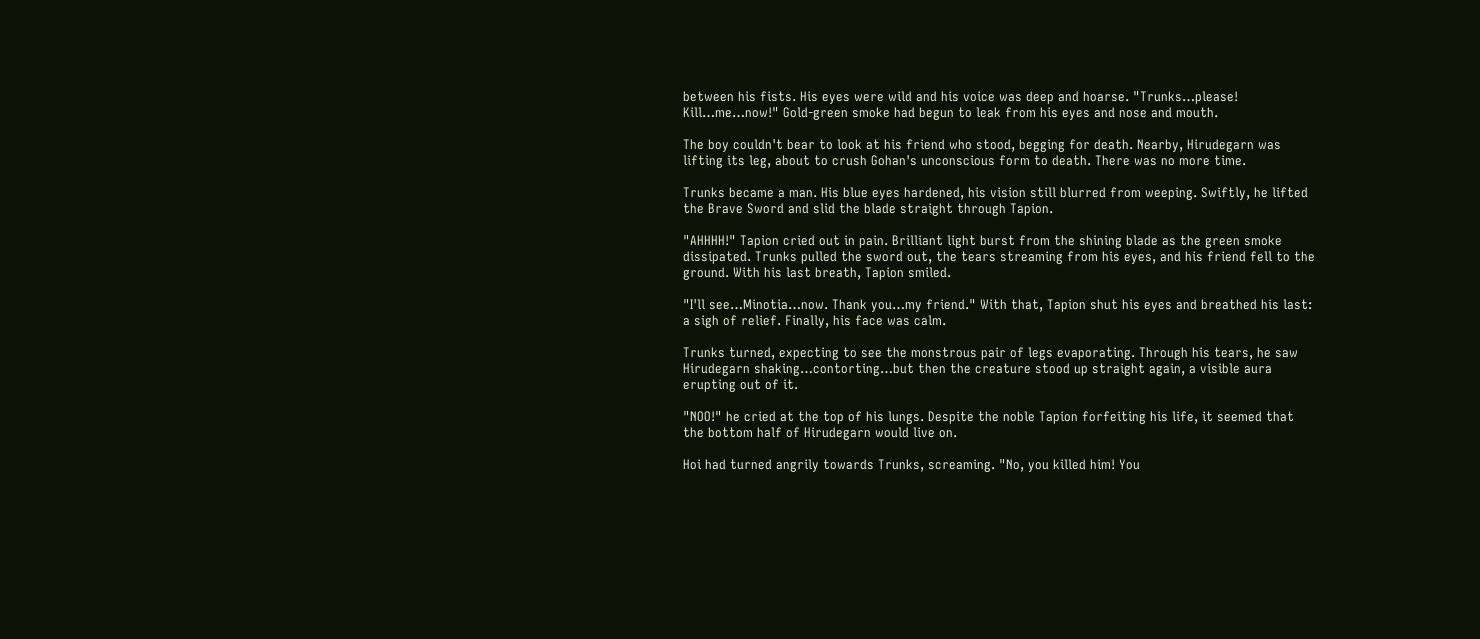between his fists. His eyes were wild and his voice was deep and hoarse. "Trunks…please! Kill…me…now!" Gold-green smoke had begun to leak from his eyes and nose and mouth.

The boy couldn't bear to look at his friend who stood, begging for death. Nearby, Hirudegarn was lifting its leg, about to crush Gohan's unconscious form to death. There was no more time.

Trunks became a man. His blue eyes hardened, his vision still blurred from weeping. Swiftly, he lifted the Brave Sword and slid the blade straight through Tapion.

"AHHHH!" Tapion cried out in pain. Brilliant light burst from the shining blade as the green smoke dissipated. Trunks pulled the sword out, the tears streaming from his eyes, and his friend fell to the ground. With his last breath, Tapion smiled.

"I'll see…Minotia…now. Thank you…my friend." With that, Tapion shut his eyes and breathed his last: a sigh of relief. Finally, his face was calm.

Trunks turned, expecting to see the monstrous pair of legs evaporating. Through his tears, he saw Hirudegarn shaking…contorting…but then the creature stood up straight again, a visible aura erupting out of it.

"NOO!" he cried at the top of his lungs. Despite the noble Tapion forfeiting his life, it seemed that the bottom half of Hirudegarn would live on.

Hoi had turned angrily towards Trunks, screaming. "No, you killed him! You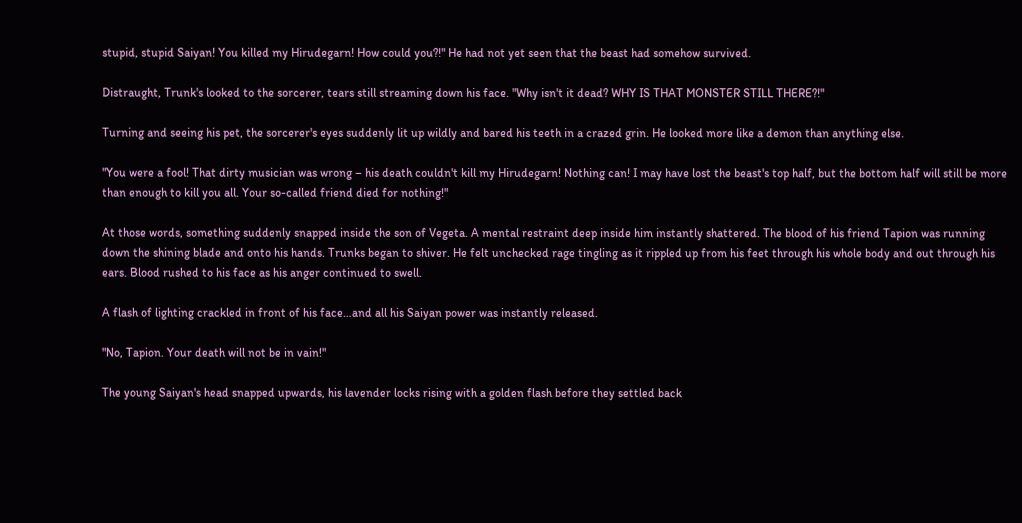stupid, stupid Saiyan! You killed my Hirudegarn! How could you?!" He had not yet seen that the beast had somehow survived.

Distraught, Trunk's looked to the sorcerer, tears still streaming down his face. "Why isn't it dead? WHY IS THAT MONSTER STILL THERE?!"

Turning and seeing his pet, the sorcerer's eyes suddenly lit up wildly and bared his teeth in a crazed grin. He looked more like a demon than anything else.

"You were a fool! That dirty musician was wrong – his death couldn't kill my Hirudegarn! Nothing can! I may have lost the beast's top half, but the bottom half will still be more than enough to kill you all. Your so-called friend died for nothing!"

At those words, something suddenly snapped inside the son of Vegeta. A mental restraint deep inside him instantly shattered. The blood of his friend Tapion was running down the shining blade and onto his hands. Trunks began to shiver. He felt unchecked rage tingling as it rippled up from his feet through his whole body and out through his ears. Blood rushed to his face as his anger continued to swell.

A flash of lighting crackled in front of his face…and all his Saiyan power was instantly released.

"No, Tapion. Your death will not be in vain!"

The young Saiyan's head snapped upwards, his lavender locks rising with a golden flash before they settled back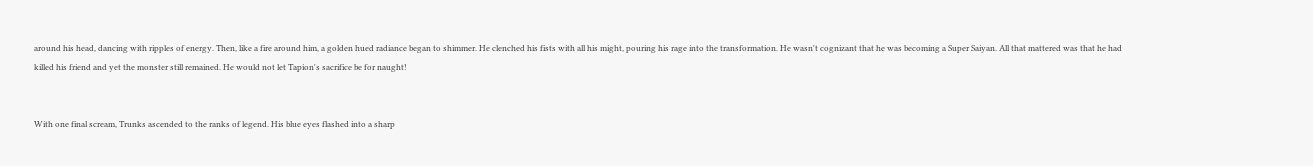around his head, dancing with ripples of energy. Then, like a fire around him, a golden hued radiance began to shimmer. He clenched his fists with all his might, pouring his rage into the transformation. He wasn't cognizant that he was becoming a Super Saiyan. All that mattered was that he had killed his friend and yet the monster still remained. He would not let Tapion's sacrifice be for naught!


With one final scream, Trunks ascended to the ranks of legend. His blue eyes flashed into a sharp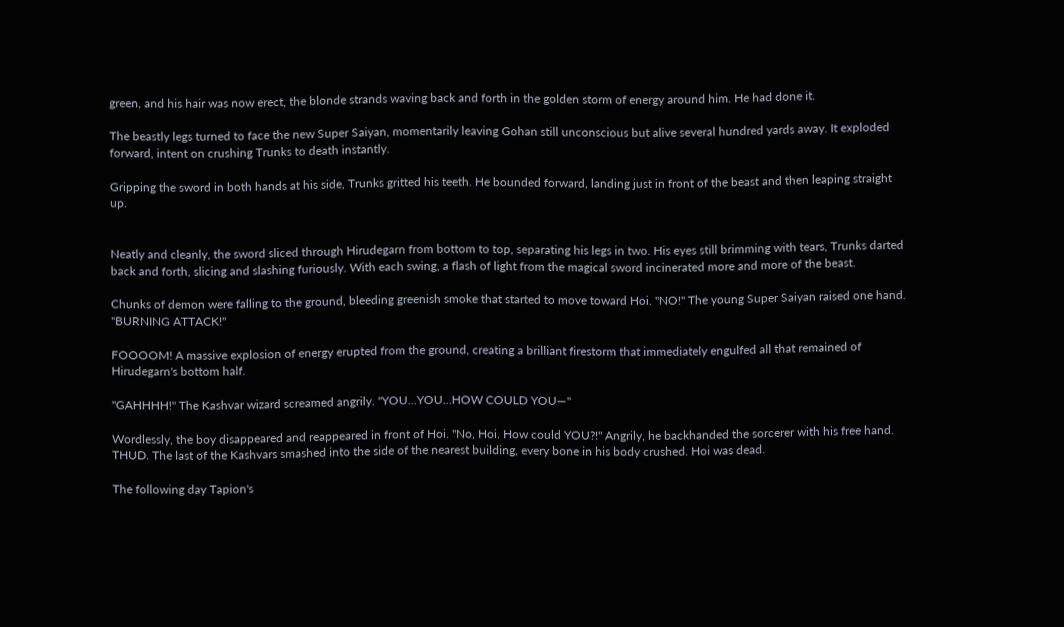green, and his hair was now erect, the blonde strands waving back and forth in the golden storm of energy around him. He had done it.

The beastly legs turned to face the new Super Saiyan, momentarily leaving Gohan still unconscious but alive several hundred yards away. It exploded forward, intent on crushing Trunks to death instantly.

Gripping the sword in both hands at his side, Trunks gritted his teeth. He bounded forward, landing just in front of the beast and then leaping straight up.


Neatly and cleanly, the sword sliced through Hirudegarn from bottom to top, separating his legs in two. His eyes still brimming with tears, Trunks darted back and forth, slicing and slashing furiously. With each swing, a flash of light from the magical sword incinerated more and more of the beast.

Chunks of demon were falling to the ground, bleeding greenish smoke that started to move toward Hoi. "NO!" The young Super Saiyan raised one hand. "BURNING ATTACK!"

FOOOOM! A massive explosion of energy erupted from the ground, creating a brilliant firestorm that immediately engulfed all that remained of Hirudegarn's bottom half.

"GAHHHH!" The Kashvar wizard screamed angrily. "YOU…YOU…HOW COULD YOU—"

Wordlessly, the boy disappeared and reappeared in front of Hoi. "No, Hoi. How could YOU?!" Angrily, he backhanded the sorcerer with his free hand. THUD. The last of the Kashvars smashed into the side of the nearest building, every bone in his body crushed. Hoi was dead.

The following day Tapion's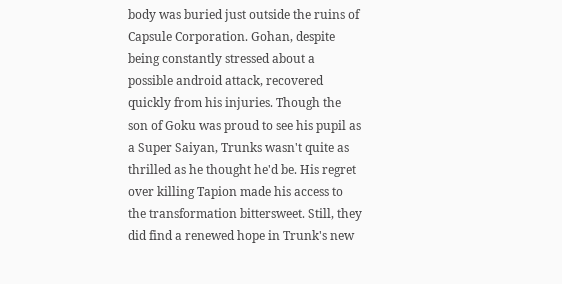body was buried just outside the ruins of Capsule Corporation. Gohan, despite being constantly stressed about a possible android attack, recovered quickly from his injuries. Though the son of Goku was proud to see his pupil as a Super Saiyan, Trunks wasn't quite as thrilled as he thought he'd be. His regret over killing Tapion made his access to the transformation bittersweet. Still, they did find a renewed hope in Trunk's new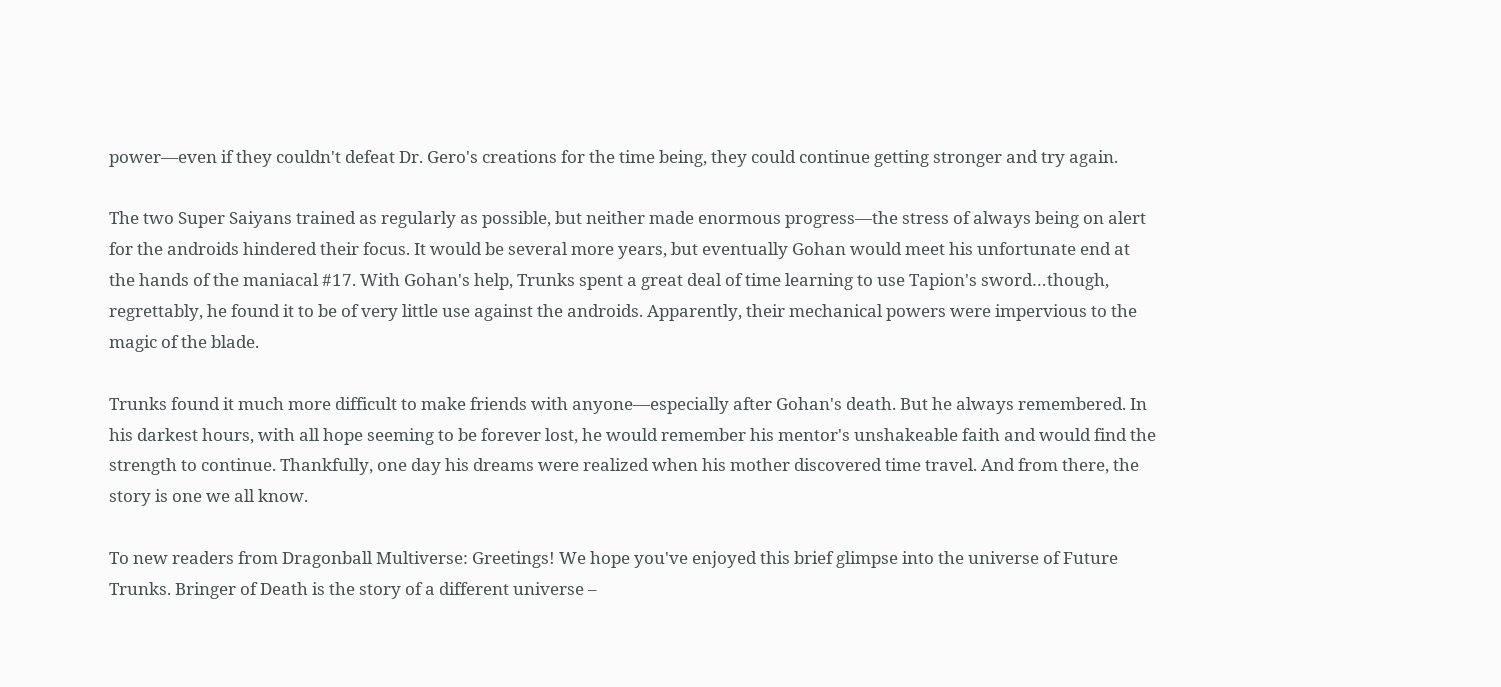power—even if they couldn't defeat Dr. Gero's creations for the time being, they could continue getting stronger and try again.

The two Super Saiyans trained as regularly as possible, but neither made enormous progress—the stress of always being on alert for the androids hindered their focus. It would be several more years, but eventually Gohan would meet his unfortunate end at the hands of the maniacal #17. With Gohan's help, Trunks spent a great deal of time learning to use Tapion's sword…though, regrettably, he found it to be of very little use against the androids. Apparently, their mechanical powers were impervious to the magic of the blade.

Trunks found it much more difficult to make friends with anyone—especially after Gohan's death. But he always remembered. In his darkest hours, with all hope seeming to be forever lost, he would remember his mentor's unshakeable faith and would find the strength to continue. Thankfully, one day his dreams were realized when his mother discovered time travel. And from there, the story is one we all know.

To new readers from Dragonball Multiverse: Greetings! We hope you've enjoyed this brief glimpse into the universe of Future Trunks. Bringer of Death is the story of a different universe –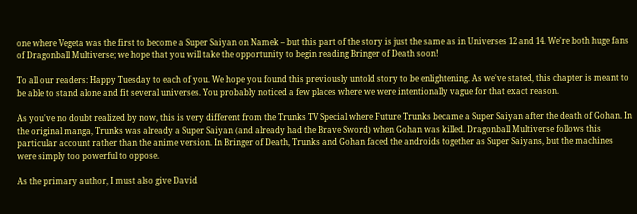one where Vegeta was the first to become a Super Saiyan on Namek – but this part of the story is just the same as in Universes 12 and 14. We're both huge fans of Dragonball Multiverse; we hope that you will take the opportunity to begin reading Bringer of Death soon!

To all our readers: Happy Tuesday to each of you. We hope you found this previously untold story to be enlightening. As we've stated, this chapter is meant to be able to stand alone and fit several universes. You probably noticed a few places where we were intentionally vague for that exact reason.

As you've no doubt realized by now, this is very different from the Trunks TV Special where Future Trunks became a Super Saiyan after the death of Gohan. In the original manga, Trunks was already a Super Saiyan (and already had the Brave Sword) when Gohan was killed. Dragonball Multiverse follows this particular account rather than the anime version. In Bringer of Death, Trunks and Gohan faced the androids together as Super Saiyans, but the machines were simply too powerful to oppose.

As the primary author, I must also give David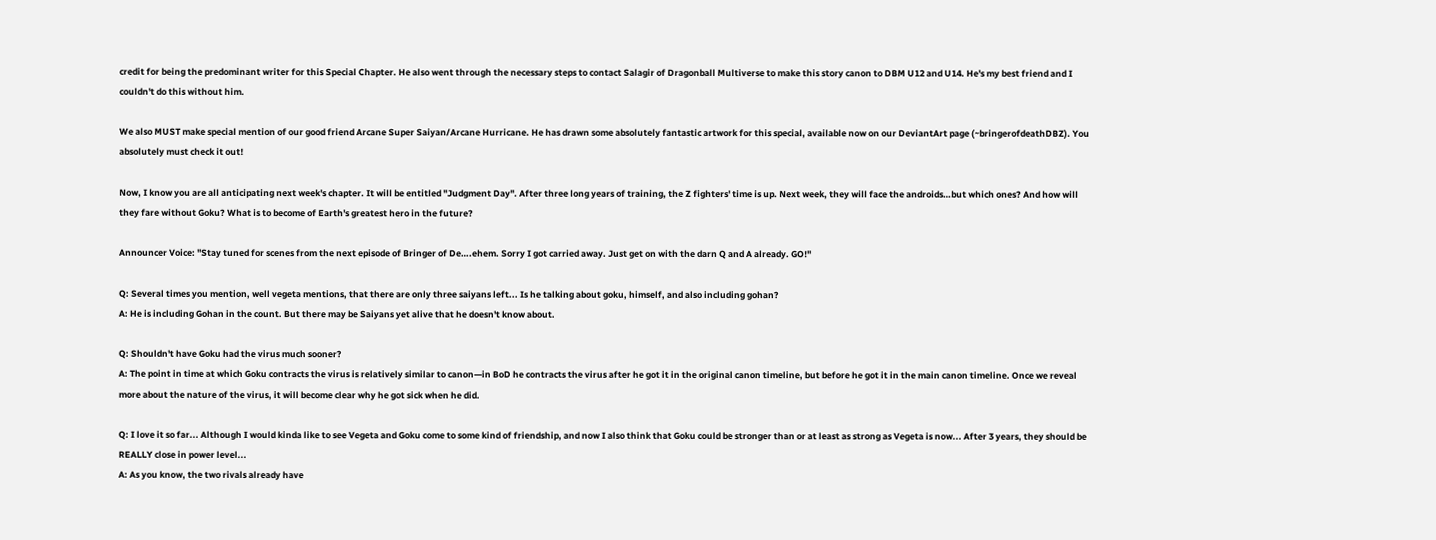credit for being the predominant writer for this Special Chapter. He also went through the necessary steps to contact Salagir of Dragonball Multiverse to make this story canon to DBM U12 and U14. He's my best friend and I couldn't do this without him.

We also MUST make special mention of our good friend Arcane Super Saiyan/Arcane Hurricane. He has drawn some absolutely fantastic artwork for this special, available now on our DeviantArt page (~bringerofdeathDBZ). You absolutely must check it out!

Now, I know you are all anticipating next week's chapter. It will be entitled "Judgment Day". After three long years of training, the Z fighters' time is up. Next week, they will face the androids…but which ones? And how will they fare without Goku? What is to become of Earth's greatest hero in the future?

Announcer Voice: "Stay tuned for scenes from the next episode of Bringer of De….ehem. Sorry I got carried away. Just get on with the darn Q and A already. GO!"

Q: Several times you mention, well vegeta mentions, that there are only three saiyans left... Is he talking about goku, himself, and also including gohan?
A: He is including Gohan in the count. But there may be Saiyans yet alive that he doesn't know about.

Q: Shouldn't have Goku had the virus much sooner?
A: The point in time at which Goku contracts the virus is relatively similar to canon—in BoD he contracts the virus after he got it in the original canon timeline, but before he got it in the main canon timeline. Once we reveal more about the nature of the virus, it will become clear why he got sick when he did.

Q: I love it so far... Although I would kinda like to see Vegeta and Goku come to some kind of friendship, and now I also think that Goku could be stronger than or at least as strong as Vegeta is now... After 3 years, they should be REALLY close in power level...
A: As you know, the two rivals already have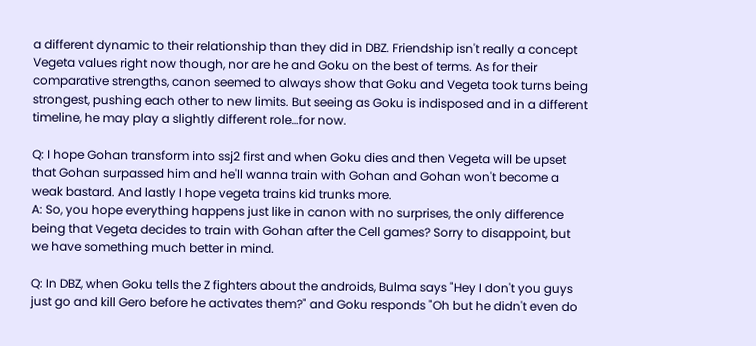a different dynamic to their relationship than they did in DBZ. Friendship isn't really a concept Vegeta values right now though, nor are he and Goku on the best of terms. As for their comparative strengths, canon seemed to always show that Goku and Vegeta took turns being strongest, pushing each other to new limits. But seeing as Goku is indisposed and in a different timeline, he may play a slightly different role…for now.

Q: I hope Gohan transform into ssj2 first and when Goku dies and then Vegeta will be upset that Gohan surpassed him and he'll wanna train with Gohan and Gohan won't become a weak bastard. And lastly I hope vegeta trains kid trunks more.
A: So, you hope everything happens just like in canon with no surprises, the only difference being that Vegeta decides to train with Gohan after the Cell games? Sorry to disappoint, but we have something much better in mind.

Q: In DBZ, when Goku tells the Z fighters about the androids, Bulma says "Hey I don't you guys just go and kill Gero before he activates them?" and Goku responds "Oh but he didn't even do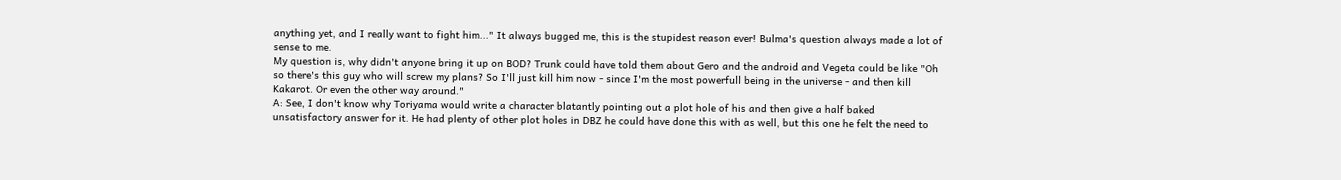anything yet, and I really want to fight him..." It always bugged me, this is the stupidest reason ever! Bulma's question always made a lot of sense to me.
My question is, why didn't anyone bring it up on BOD? Trunk could have told them about Gero and the android and Vegeta could be like "Oh so there's this guy who will screw my plans? So I'll just kill him now - since I'm the most powerfull being in the universe - and then kill Kakarot. Or even the other way around."
A: See, I don't know why Toriyama would write a character blatantly pointing out a plot hole of his and then give a half baked unsatisfactory answer for it. He had plenty of other plot holes in DBZ he could have done this with as well, but this one he felt the need to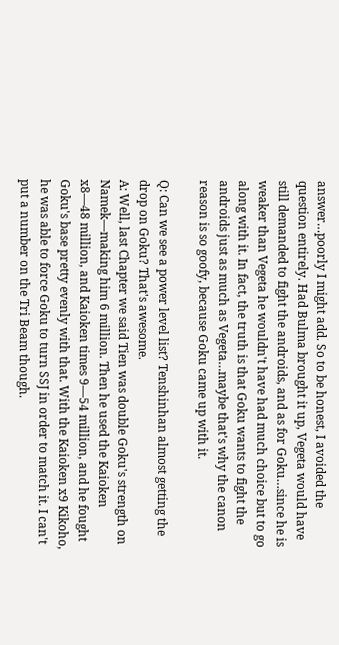answer…poorly I might add. So to be honest, I avoided the question entirely. Had Bulma brought it up, Vegeta would have still demanded to fight the androids, and as for Goku…since he is weaker than Vegeta he wouldn't have had much choice but to go along with it. In fact, the truth is that Goku wants to fight the androids just as much as Vegeta…maybe that's why the canon reason is so goofy, because Goku came up with it.

Q: Can we see a power level list? Tenshinhan almost getting the drop on Goku? That's awesome.
A: Well, last Chapter we said Tien was double Goku's strength on Namek—making him 6 million. Then he used the Kaioken x8—48 million, and Kaioken times 9—54 million, and he fought Goku's base pretty evenly with that. With the Kaioken x9 Kikoho, he was able to force Goku to turn SSJ in order to match it. I can't put a number on the Tri Beam though.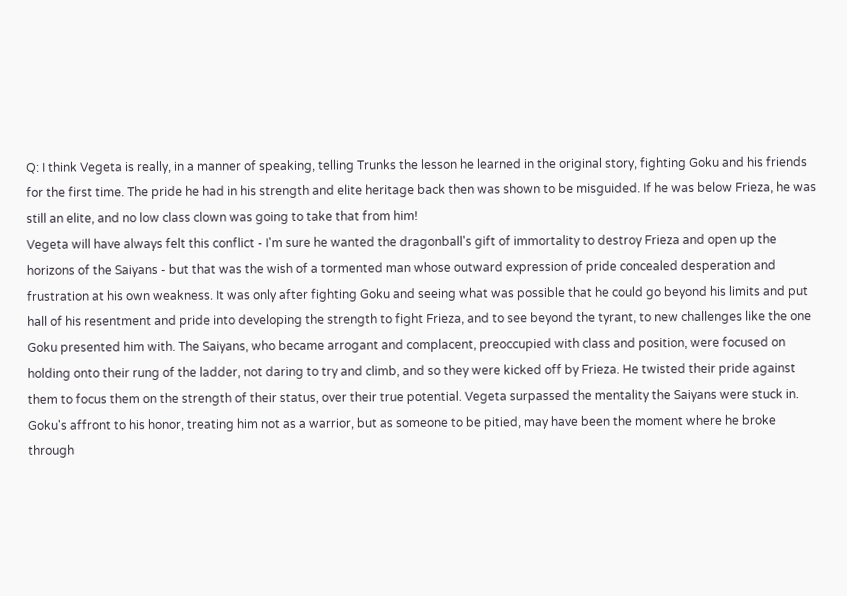Q: I think Vegeta is really, in a manner of speaking, telling Trunks the lesson he learned in the original story, fighting Goku and his friends for the first time. The pride he had in his strength and elite heritage back then was shown to be misguided. If he was below Frieza, he was still an elite, and no low class clown was going to take that from him!
Vegeta will have always felt this conflict - I'm sure he wanted the dragonball's gift of immortality to destroy Frieza and open up the horizons of the Saiyans - but that was the wish of a tormented man whose outward expression of pride concealed desperation and frustration at his own weakness. It was only after fighting Goku and seeing what was possible that he could go beyond his limits and put hall of his resentment and pride into developing the strength to fight Frieza, and to see beyond the tyrant, to new challenges like the one Goku presented him with. The Saiyans, who became arrogant and complacent, preoccupied with class and position, were focused on holding onto their rung of the ladder, not daring to try and climb, and so they were kicked off by Frieza. He twisted their pride against them to focus them on the strength of their status, over their true potential. Vegeta surpassed the mentality the Saiyans were stuck in. Goku's affront to his honor, treating him not as a warrior, but as someone to be pitied, may have been the moment where he broke through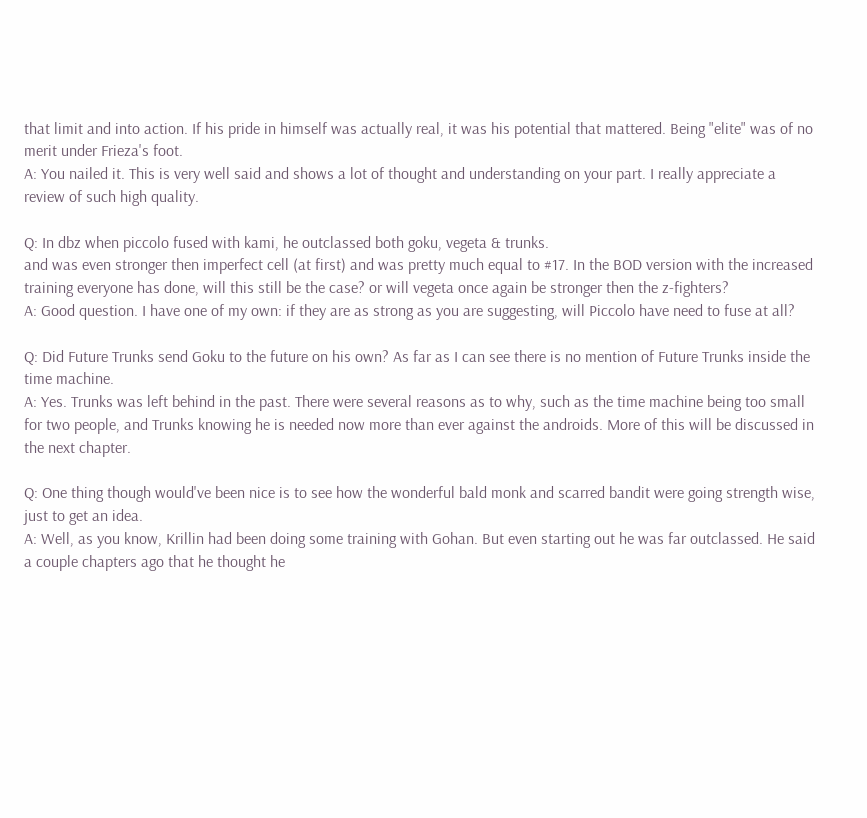that limit and into action. If his pride in himself was actually real, it was his potential that mattered. Being "elite" was of no merit under Frieza's foot.
A: You nailed it. This is very well said and shows a lot of thought and understanding on your part. I really appreciate a review of such high quality.

Q: In dbz when piccolo fused with kami, he outclassed both goku, vegeta & trunks.
and was even stronger then imperfect cell (at first) and was pretty much equal to #17. In the BOD version with the increased training everyone has done, will this still be the case? or will vegeta once again be stronger then the z-fighters?
A: Good question. I have one of my own: if they are as strong as you are suggesting, will Piccolo have need to fuse at all?

Q: Did Future Trunks send Goku to the future on his own? As far as I can see there is no mention of Future Trunks inside the time machine.
A: Yes. Trunks was left behind in the past. There were several reasons as to why, such as the time machine being too small for two people, and Trunks knowing he is needed now more than ever against the androids. More of this will be discussed in the next chapter.

Q: One thing though would've been nice is to see how the wonderful bald monk and scarred bandit were going strength wise, just to get an idea.
A: Well, as you know, Krillin had been doing some training with Gohan. But even starting out he was far outclassed. He said a couple chapters ago that he thought he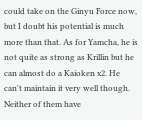could take on the Ginyu Force now, but I doubt his potential is much more than that. As for Yamcha, he is not quite as strong as Krillin but he can almost do a Kaioken x2. He can't maintain it very well though. Neither of them have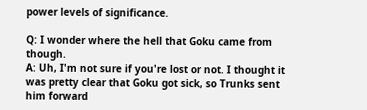power levels of significance.

Q: I wonder where the hell that Goku came from though.
A: Uh, I'm not sure if you're lost or not. I thought it was pretty clear that Goku got sick, so Trunks sent him forward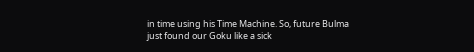in time using his Time Machine. So, future Bulma just found our Goku like a sick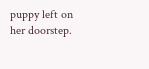puppy left on her doorstep.